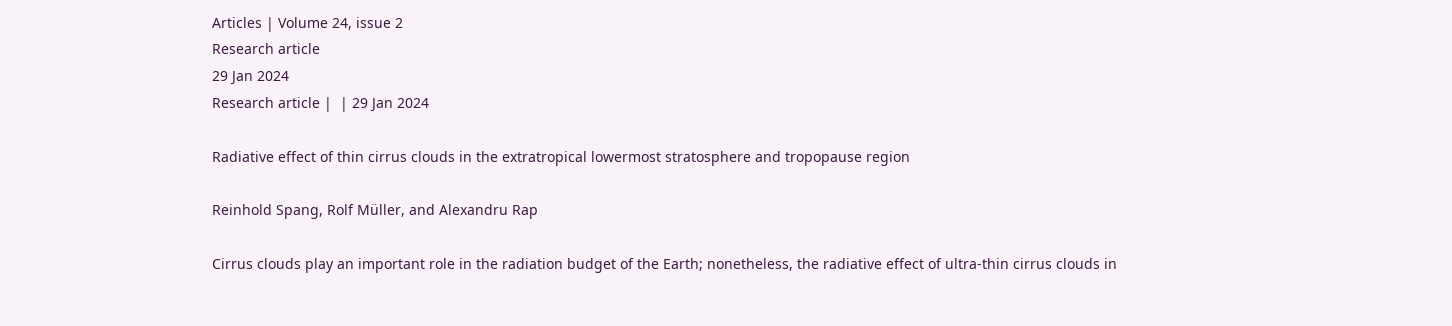Articles | Volume 24, issue 2
Research article
29 Jan 2024
Research article |  | 29 Jan 2024

Radiative effect of thin cirrus clouds in the extratropical lowermost stratosphere and tropopause region

Reinhold Spang, Rolf Müller, and Alexandru Rap

Cirrus clouds play an important role in the radiation budget of the Earth; nonetheless, the radiative effect of ultra-thin cirrus clouds in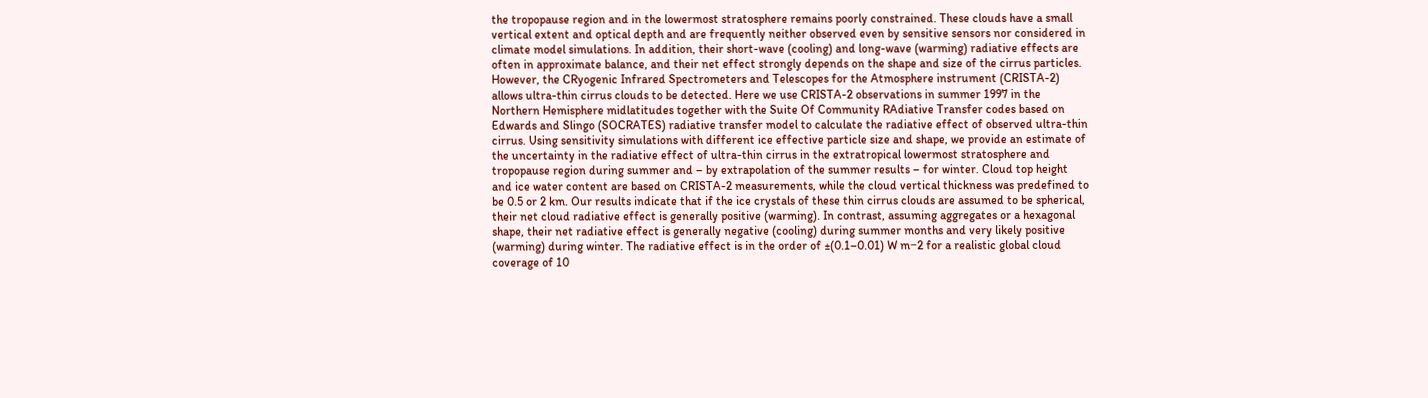the tropopause region and in the lowermost stratosphere remains poorly constrained. These clouds have a small vertical extent and optical depth and are frequently neither observed even by sensitive sensors nor considered in climate model simulations. In addition, their short-wave (cooling) and long-wave (warming) radiative effects are often in approximate balance, and their net effect strongly depends on the shape and size of the cirrus particles. However, the CRyogenic Infrared Spectrometers and Telescopes for the Atmosphere instrument (CRISTA-2) allows ultra-thin cirrus clouds to be detected. Here we use CRISTA-2 observations in summer 1997 in the Northern Hemisphere midlatitudes together with the Suite Of Community RAdiative Transfer codes based on Edwards and Slingo (SOCRATES) radiative transfer model to calculate the radiative effect of observed ultra-thin cirrus. Using sensitivity simulations with different ice effective particle size and shape, we provide an estimate of the uncertainty in the radiative effect of ultra-thin cirrus in the extratropical lowermost stratosphere and tropopause region during summer and – by extrapolation of the summer results – for winter. Cloud top height and ice water content are based on CRISTA-2 measurements, while the cloud vertical thickness was predefined to be 0.5 or 2 km. Our results indicate that if the ice crystals of these thin cirrus clouds are assumed to be spherical, their net cloud radiative effect is generally positive (warming). In contrast, assuming aggregates or a hexagonal shape, their net radiative effect is generally negative (cooling) during summer months and very likely positive (warming) during winter. The radiative effect is in the order of ±(0.1–0.01) W m−2 for a realistic global cloud coverage of 10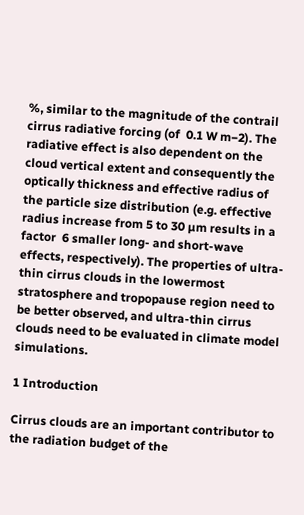%, similar to the magnitude of the contrail cirrus radiative forcing (of  0.1 W m−2). The radiative effect is also dependent on the cloud vertical extent and consequently the optically thickness and effective radius of the particle size distribution (e.g. effective radius increase from 5 to 30 µm results in a factor  6 smaller long- and short-wave effects, respectively). The properties of ultra-thin cirrus clouds in the lowermost stratosphere and tropopause region need to be better observed, and ultra-thin cirrus clouds need to be evaluated in climate model simulations.

1 Introduction

Cirrus clouds are an important contributor to the radiation budget of the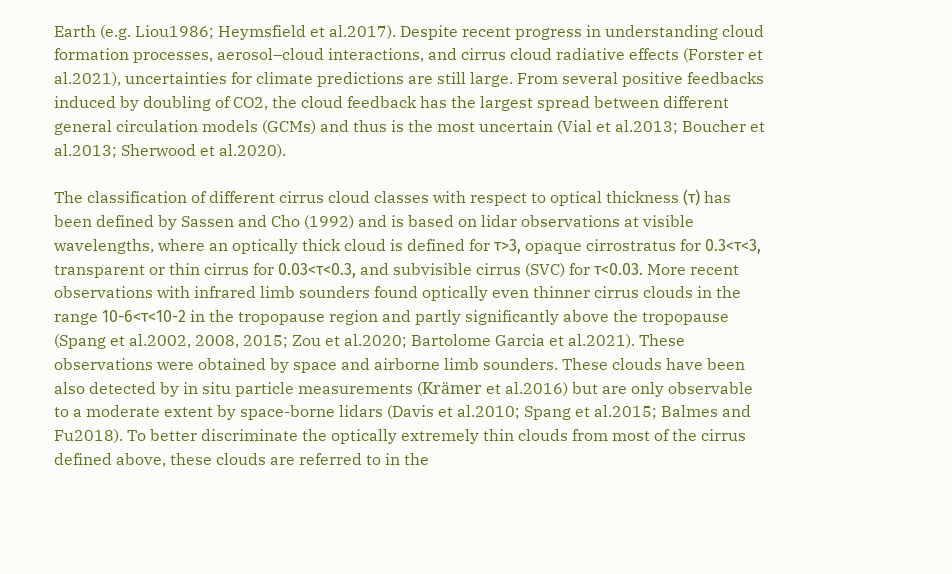Earth (e.g. Liou1986; Heymsfield et al.2017). Despite recent progress in understanding cloud formation processes, aerosol–cloud interactions, and cirrus cloud radiative effects (Forster et al.2021), uncertainties for climate predictions are still large. From several positive feedbacks induced by doubling of CO2, the cloud feedback has the largest spread between different general circulation models (GCMs) and thus is the most uncertain (Vial et al.2013; Boucher et al.2013; Sherwood et al.2020).

The classification of different cirrus cloud classes with respect to optical thickness (τ) has been defined by Sassen and Cho (1992) and is based on lidar observations at visible wavelengths, where an optically thick cloud is defined for τ>3, opaque cirrostratus for 0.3<τ<3, transparent or thin cirrus for 0.03<τ<0.3, and subvisible cirrus (SVC) for τ<0.03. More recent observations with infrared limb sounders found optically even thinner cirrus clouds in the range 10-6<τ<10-2 in the tropopause region and partly significantly above the tropopause (Spang et al.2002, 2008, 2015; Zou et al.2020; Bartolome Garcia et al.2021). These observations were obtained by space and airborne limb sounders. These clouds have been also detected by in situ particle measurements (Krämer et al.2016) but are only observable to a moderate extent by space-borne lidars (Davis et al.2010; Spang et al.2015; Balmes and Fu2018). To better discriminate the optically extremely thin clouds from most of the cirrus defined above, these clouds are referred to in the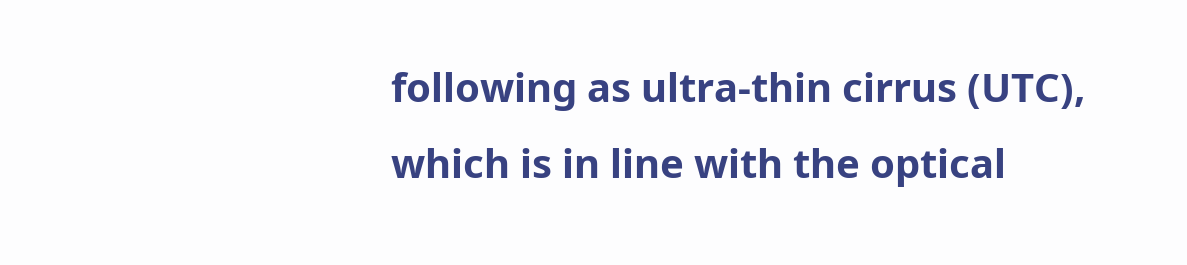following as ultra-thin cirrus (UTC), which is in line with the optical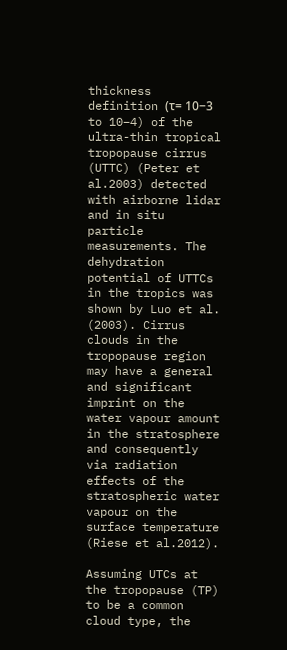thickness definition (τ= 10−3 to 10−4) of the ultra-thin tropical tropopause cirrus (UTTC) (Peter et al.2003) detected with airborne lidar and in situ particle measurements. The dehydration potential of UTTCs in the tropics was shown by Luo et al. (2003). Cirrus clouds in the tropopause region may have a general and significant imprint on the water vapour amount in the stratosphere and consequently via radiation effects of the stratospheric water vapour on the surface temperature (Riese et al.2012).

Assuming UTCs at the tropopause (TP) to be a common cloud type, the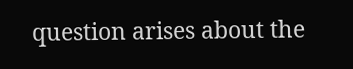question arises about the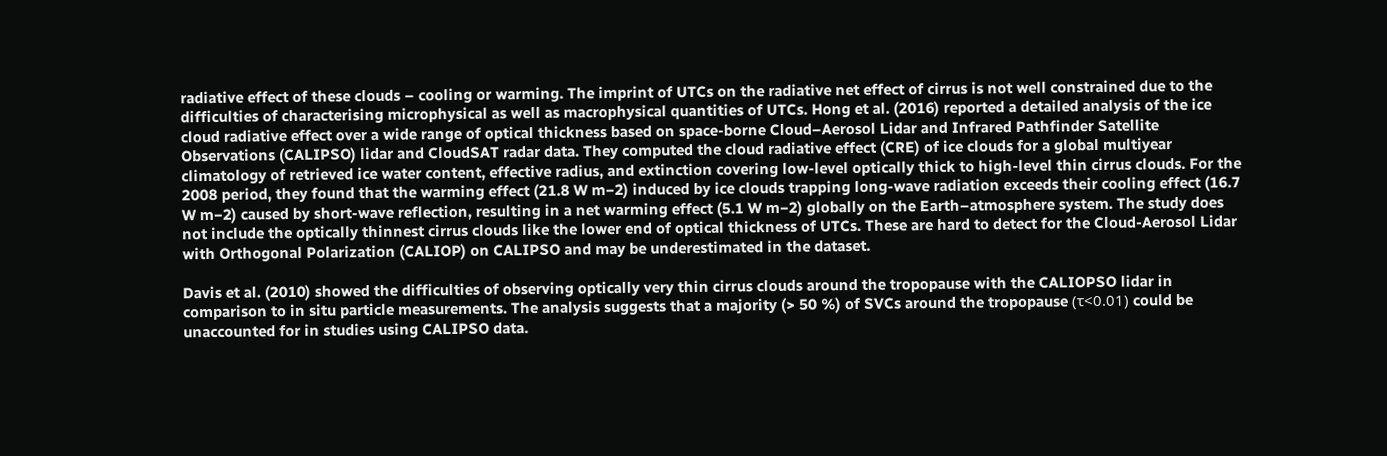radiative effect of these clouds – cooling or warming. The imprint of UTCs on the radiative net effect of cirrus is not well constrained due to the difficulties of characterising microphysical as well as macrophysical quantities of UTCs. Hong et al. (2016) reported a detailed analysis of the ice cloud radiative effect over a wide range of optical thickness based on space-borne Cloud–Aerosol Lidar and Infrared Pathfinder Satellite Observations (CALIPSO) lidar and CloudSAT radar data. They computed the cloud radiative effect (CRE) of ice clouds for a global multiyear climatology of retrieved ice water content, effective radius, and extinction covering low-level optically thick to high-level thin cirrus clouds. For the 2008 period, they found that the warming effect (21.8 W m−2) induced by ice clouds trapping long-wave radiation exceeds their cooling effect (16.7 W m−2) caused by short-wave reflection, resulting in a net warming effect (5.1 W m−2) globally on the Earth–atmosphere system. The study does not include the optically thinnest cirrus clouds like the lower end of optical thickness of UTCs. These are hard to detect for the Cloud-Aerosol Lidar with Orthogonal Polarization (CALIOP) on CALIPSO and may be underestimated in the dataset.

Davis et al. (2010) showed the difficulties of observing optically very thin cirrus clouds around the tropopause with the CALIOPSO lidar in comparison to in situ particle measurements. The analysis suggests that a majority (> 50 %) of SVCs around the tropopause (τ<0.01) could be unaccounted for in studies using CALIPSO data.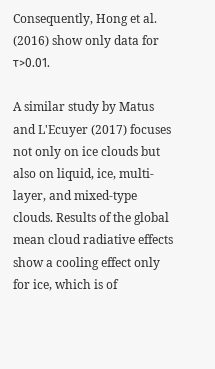Consequently, Hong et al. (2016) show only data for τ>0.01.

A similar study by Matus and L'Ecuyer (2017) focuses not only on ice clouds but also on liquid, ice, multi-layer, and mixed-type clouds. Results of the global mean cloud radiative effects show a cooling effect only for ice, which is of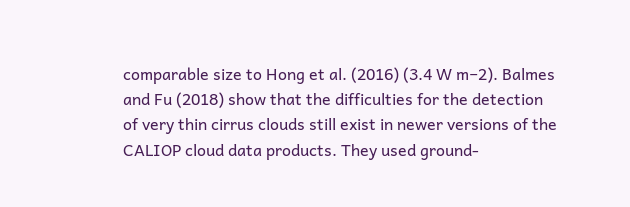comparable size to Hong et al. (2016) (3.4 W m−2). Balmes and Fu (2018) show that the difficulties for the detection of very thin cirrus clouds still exist in newer versions of the CALIOP cloud data products. They used ground-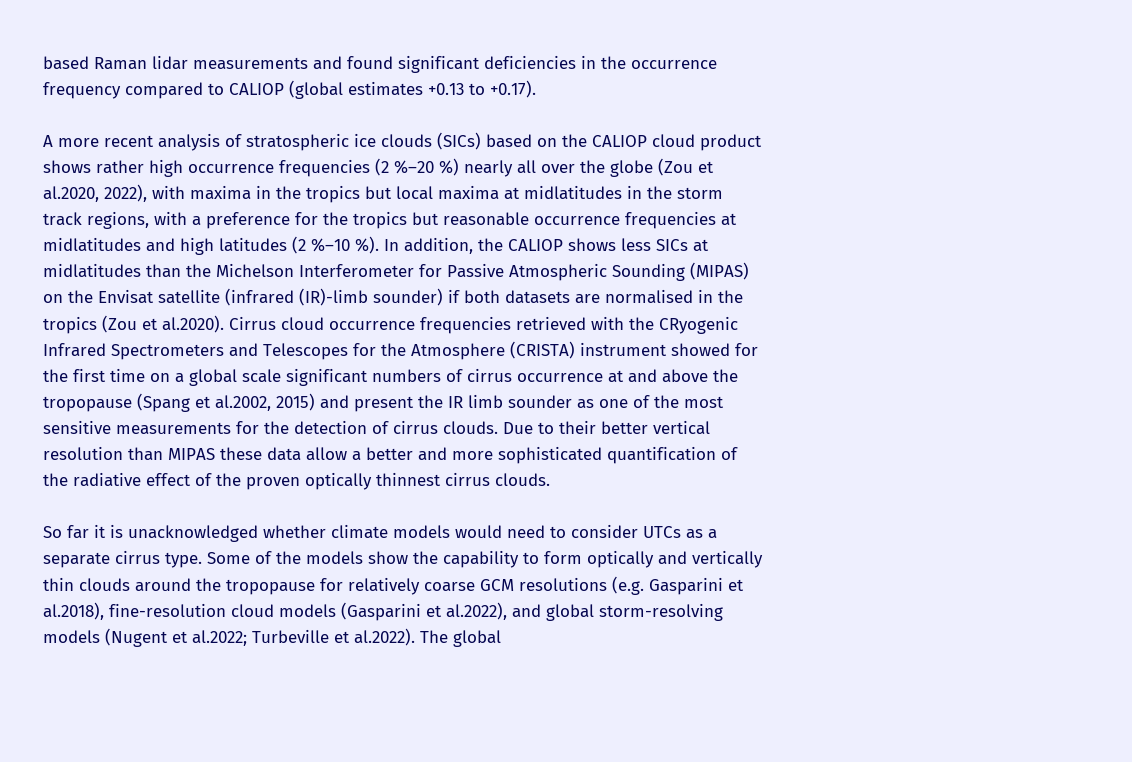based Raman lidar measurements and found significant deficiencies in the occurrence frequency compared to CALIOP (global estimates +0.13 to +0.17).

A more recent analysis of stratospheric ice clouds (SICs) based on the CALIOP cloud product shows rather high occurrence frequencies (2 %–20 %) nearly all over the globe (Zou et al.2020, 2022), with maxima in the tropics but local maxima at midlatitudes in the storm track regions, with a preference for the tropics but reasonable occurrence frequencies at midlatitudes and high latitudes (2 %–10 %). In addition, the CALIOP shows less SICs at midlatitudes than the Michelson Interferometer for Passive Atmospheric Sounding (MIPAS) on the Envisat satellite (infrared (IR)-limb sounder) if both datasets are normalised in the tropics (Zou et al.2020). Cirrus cloud occurrence frequencies retrieved with the CRyogenic Infrared Spectrometers and Telescopes for the Atmosphere (CRISTA) instrument showed for the first time on a global scale significant numbers of cirrus occurrence at and above the tropopause (Spang et al.2002, 2015) and present the IR limb sounder as one of the most sensitive measurements for the detection of cirrus clouds. Due to their better vertical resolution than MIPAS these data allow a better and more sophisticated quantification of the radiative effect of the proven optically thinnest cirrus clouds.

So far it is unacknowledged whether climate models would need to consider UTCs as a separate cirrus type. Some of the models show the capability to form optically and vertically thin clouds around the tropopause for relatively coarse GCM resolutions (e.g. Gasparini et al.2018), fine-resolution cloud models (Gasparini et al.2022), and global storm-resolving models (Nugent et al.2022; Turbeville et al.2022). The global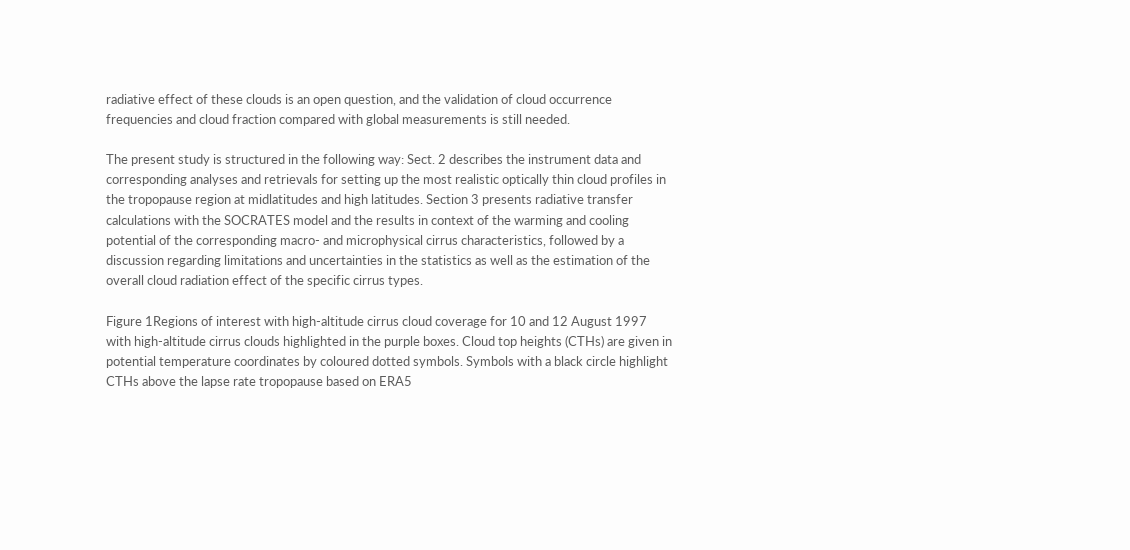radiative effect of these clouds is an open question, and the validation of cloud occurrence frequencies and cloud fraction compared with global measurements is still needed.

The present study is structured in the following way: Sect. 2 describes the instrument data and corresponding analyses and retrievals for setting up the most realistic optically thin cloud profiles in the tropopause region at midlatitudes and high latitudes. Section 3 presents radiative transfer calculations with the SOCRATES model and the results in context of the warming and cooling potential of the corresponding macro- and microphysical cirrus characteristics, followed by a discussion regarding limitations and uncertainties in the statistics as well as the estimation of the overall cloud radiation effect of the specific cirrus types.

Figure 1Regions of interest with high-altitude cirrus cloud coverage for 10 and 12 August 1997 with high-altitude cirrus clouds highlighted in the purple boxes. Cloud top heights (CTHs) are given in potential temperature coordinates by coloured dotted symbols. Symbols with a black circle highlight CTHs above the lapse rate tropopause based on ERA5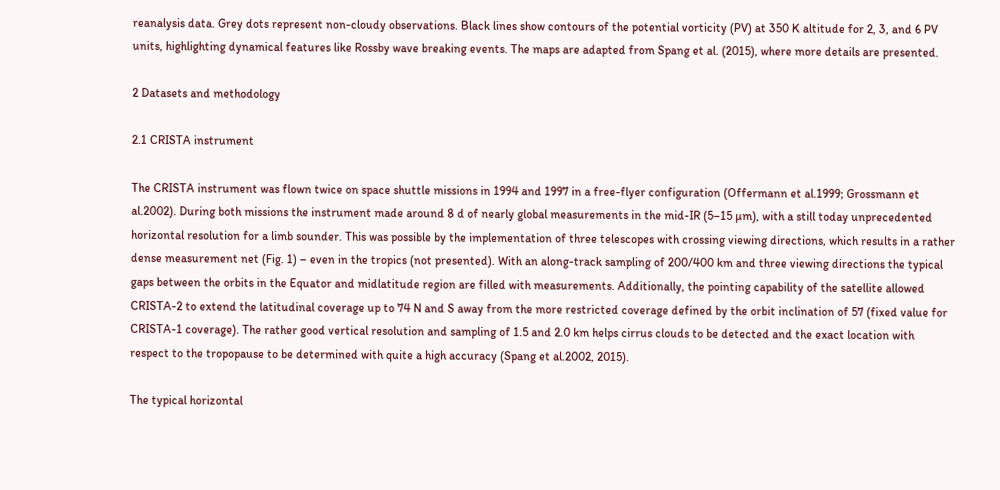reanalysis data. Grey dots represent non-cloudy observations. Black lines show contours of the potential vorticity (PV) at 350 K altitude for 2, 3, and 6 PV units, highlighting dynamical features like Rossby wave breaking events. The maps are adapted from Spang et al. (2015), where more details are presented.

2 Datasets and methodology

2.1 CRISTA instrument

The CRISTA instrument was flown twice on space shuttle missions in 1994 and 1997 in a free-flyer configuration (Offermann et al.1999; Grossmann et al.2002). During both missions the instrument made around 8 d of nearly global measurements in the mid-IR (5–15 µm), with a still today unprecedented horizontal resolution for a limb sounder. This was possible by the implementation of three telescopes with crossing viewing directions, which results in a rather dense measurement net (Fig. 1) – even in the tropics (not presented). With an along-track sampling of 200/400 km and three viewing directions the typical gaps between the orbits in the Equator and midlatitude region are filled with measurements. Additionally, the pointing capability of the satellite allowed CRISTA-2 to extend the latitudinal coverage up to 74 N and S away from the more restricted coverage defined by the orbit inclination of 57 (fixed value for CRISTA-1 coverage). The rather good vertical resolution and sampling of 1.5 and 2.0 km helps cirrus clouds to be detected and the exact location with respect to the tropopause to be determined with quite a high accuracy (Spang et al.2002, 2015).

The typical horizontal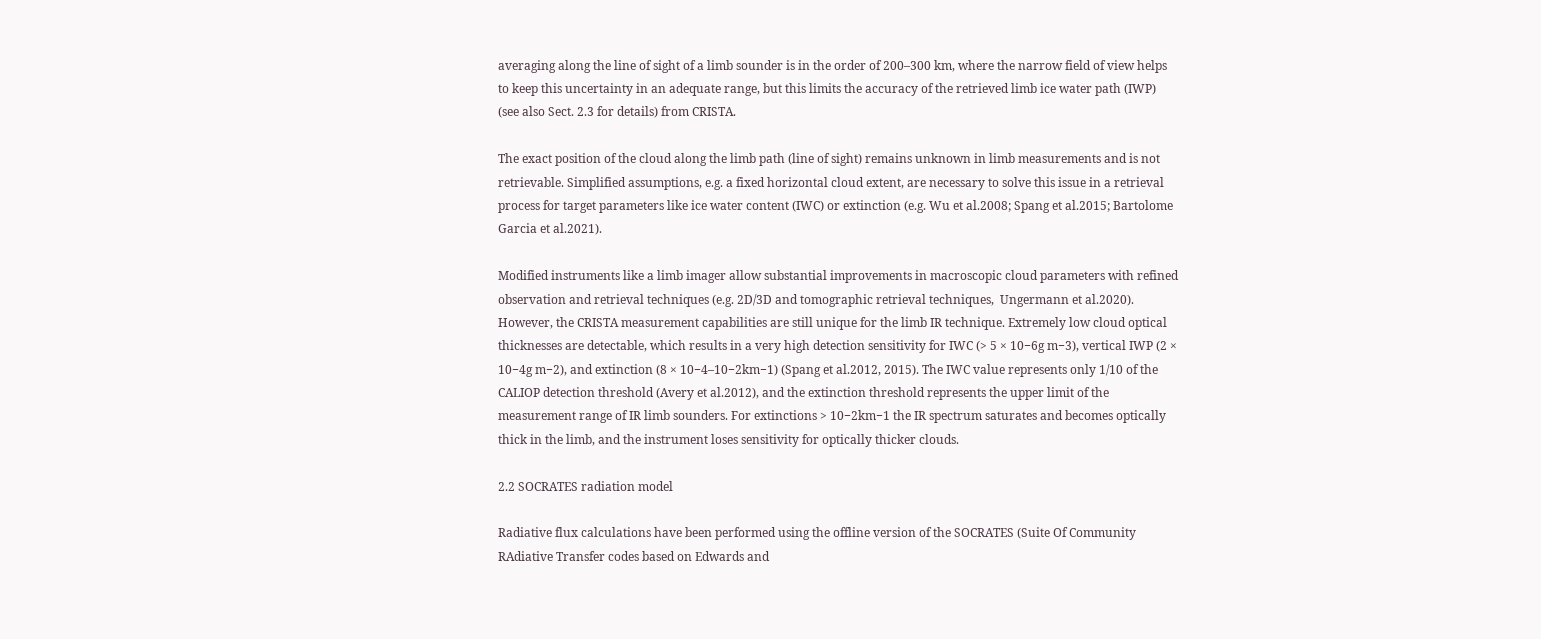averaging along the line of sight of a limb sounder is in the order of 200–300 km, where the narrow field of view helps to keep this uncertainty in an adequate range, but this limits the accuracy of the retrieved limb ice water path (IWP) (see also Sect. 2.3 for details) from CRISTA.

The exact position of the cloud along the limb path (line of sight) remains unknown in limb measurements and is not retrievable. Simplified assumptions, e.g. a fixed horizontal cloud extent, are necessary to solve this issue in a retrieval process for target parameters like ice water content (IWC) or extinction (e.g. Wu et al.2008; Spang et al.2015; Bartolome Garcia et al.2021).

Modified instruments like a limb imager allow substantial improvements in macroscopic cloud parameters with refined observation and retrieval techniques (e.g. 2D/3D and tomographic retrieval techniques,  Ungermann et al.2020). However, the CRISTA measurement capabilities are still unique for the limb IR technique. Extremely low cloud optical thicknesses are detectable, which results in a very high detection sensitivity for IWC (> 5 × 10−6g m−3), vertical IWP (2 × 10−4g m−2), and extinction (8 × 10−4–10−2km−1) (Spang et al.2012, 2015). The IWC value represents only 1/10 of the CALIOP detection threshold (Avery et al.2012), and the extinction threshold represents the upper limit of the measurement range of IR limb sounders. For extinctions > 10−2km−1 the IR spectrum saturates and becomes optically thick in the limb, and the instrument loses sensitivity for optically thicker clouds.

2.2 SOCRATES radiation model

Radiative flux calculations have been performed using the offline version of the SOCRATES (Suite Of Community RAdiative Transfer codes based on Edwards and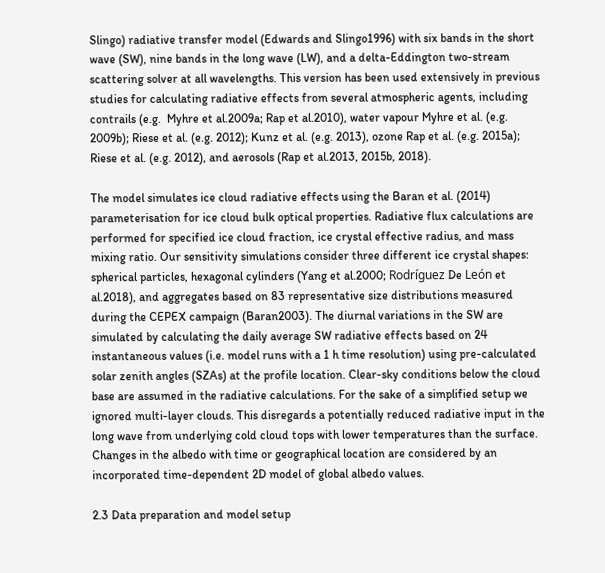Slingo) radiative transfer model (Edwards and Slingo1996) with six bands in the short wave (SW), nine bands in the long wave (LW), and a delta-Eddington two-stream scattering solver at all wavelengths. This version has been used extensively in previous studies for calculating radiative effects from several atmospheric agents, including contrails (e.g.  Myhre et al.2009a; Rap et al.2010), water vapour Myhre et al. (e.g. 2009b); Riese et al. (e.g. 2012); Kunz et al. (e.g. 2013), ozone Rap et al. (e.g. 2015a); Riese et al. (e.g. 2012), and aerosols (Rap et al.2013, 2015b, 2018).

The model simulates ice cloud radiative effects using the Baran et al. (2014) parameterisation for ice cloud bulk optical properties. Radiative flux calculations are performed for specified ice cloud fraction, ice crystal effective radius, and mass mixing ratio. Our sensitivity simulations consider three different ice crystal shapes: spherical particles, hexagonal cylinders (Yang et al.2000; Rodríguez De León et al.2018), and aggregates based on 83 representative size distributions measured during the CEPEX campaign (Baran2003). The diurnal variations in the SW are simulated by calculating the daily average SW radiative effects based on 24 instantaneous values (i.e. model runs with a 1 h time resolution) using pre-calculated solar zenith angles (SZAs) at the profile location. Clear-sky conditions below the cloud base are assumed in the radiative calculations. For the sake of a simplified setup we ignored multi-layer clouds. This disregards a potentially reduced radiative input in the long wave from underlying cold cloud tops with lower temperatures than the surface. Changes in the albedo with time or geographical location are considered by an incorporated time-dependent 2D model of global albedo values.

2.3 Data preparation and model setup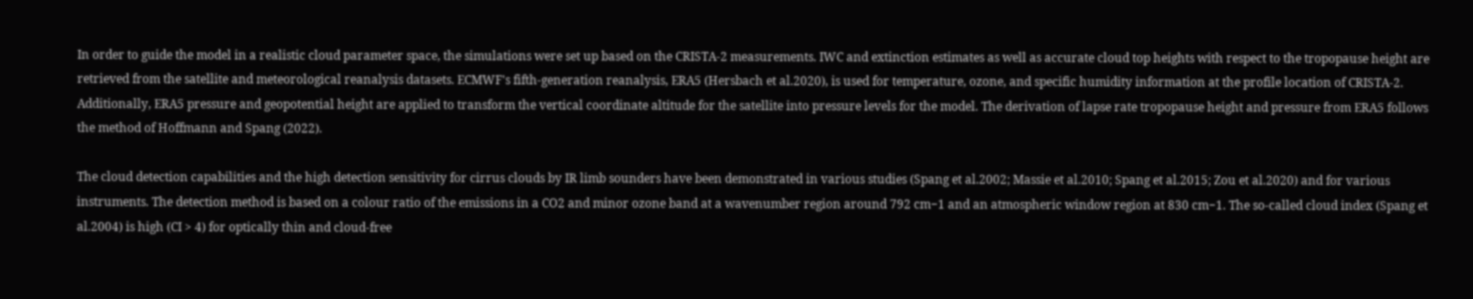In order to guide the model in a realistic cloud parameter space, the simulations were set up based on the CRISTA-2 measurements. IWC and extinction estimates as well as accurate cloud top heights with respect to the tropopause height are retrieved from the satellite and meteorological reanalysis datasets. ECMWF's fifth-generation reanalysis, ERA5 (Hersbach et al.2020), is used for temperature, ozone, and specific humidity information at the profile location of CRISTA-2. Additionally, ERA5 pressure and geopotential height are applied to transform the vertical coordinate altitude for the satellite into pressure levels for the model. The derivation of lapse rate tropopause height and pressure from ERA5 follows the method of Hoffmann and Spang (2022).

The cloud detection capabilities and the high detection sensitivity for cirrus clouds by IR limb sounders have been demonstrated in various studies (Spang et al.2002; Massie et al.2010; Spang et al.2015; Zou et al.2020) and for various instruments. The detection method is based on a colour ratio of the emissions in a CO2 and minor ozone band at a wavenumber region around 792 cm−1 and an atmospheric window region at 830 cm−1. The so-called cloud index (Spang et al.2004) is high (CI > 4) for optically thin and cloud-free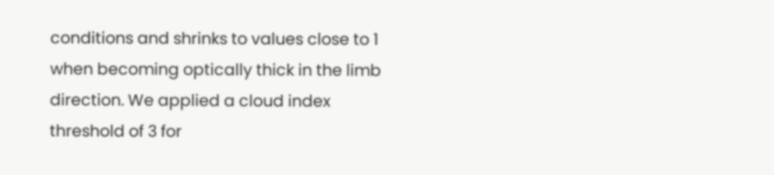conditions and shrinks to values close to 1 when becoming optically thick in the limb direction. We applied a cloud index threshold of 3 for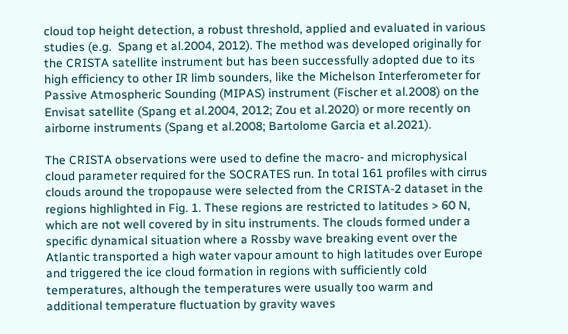cloud top height detection, a robust threshold, applied and evaluated in various studies (e.g.  Spang et al.2004, 2012). The method was developed originally for the CRISTA satellite instrument but has been successfully adopted due to its high efficiency to other IR limb sounders, like the Michelson Interferometer for Passive Atmospheric Sounding (MIPAS) instrument (Fischer et al.2008) on the Envisat satellite (Spang et al.2004, 2012; Zou et al.2020) or more recently on airborne instruments (Spang et al.2008; Bartolome Garcia et al.2021).

The CRISTA observations were used to define the macro- and microphysical cloud parameter required for the SOCRATES run. In total 161 profiles with cirrus clouds around the tropopause were selected from the CRISTA-2 dataset in the regions highlighted in Fig. 1. These regions are restricted to latitudes > 60 N, which are not well covered by in situ instruments. The clouds formed under a specific dynamical situation where a Rossby wave breaking event over the Atlantic transported a high water vapour amount to high latitudes over Europe and triggered the ice cloud formation in regions with sufficiently cold temperatures, although the temperatures were usually too warm and additional temperature fluctuation by gravity waves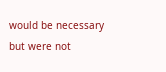would be necessary but were not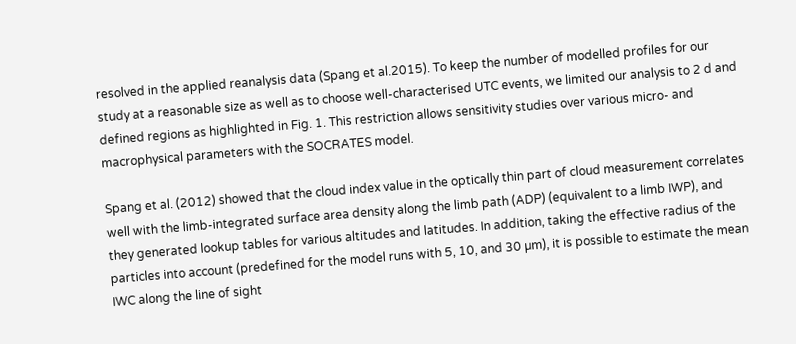resolved in the applied reanalysis data (Spang et al.2015). To keep the number of modelled profiles for our study at a reasonable size as well as to choose well-characterised UTC events, we limited our analysis to 2 d and defined regions as highlighted in Fig. 1. This restriction allows sensitivity studies over various micro- and macrophysical parameters with the SOCRATES model.

Spang et al. (2012) showed that the cloud index value in the optically thin part of cloud measurement correlates well with the limb-integrated surface area density along the limb path (ADP) (equivalent to a limb IWP), and they generated lookup tables for various altitudes and latitudes. In addition, taking the effective radius of the particles into account (predefined for the model runs with 5, 10, and 30 µm), it is possible to estimate the mean IWC along the line of sight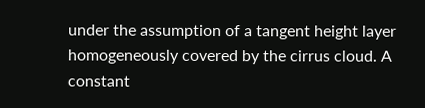under the assumption of a tangent height layer homogeneously covered by the cirrus cloud. A constant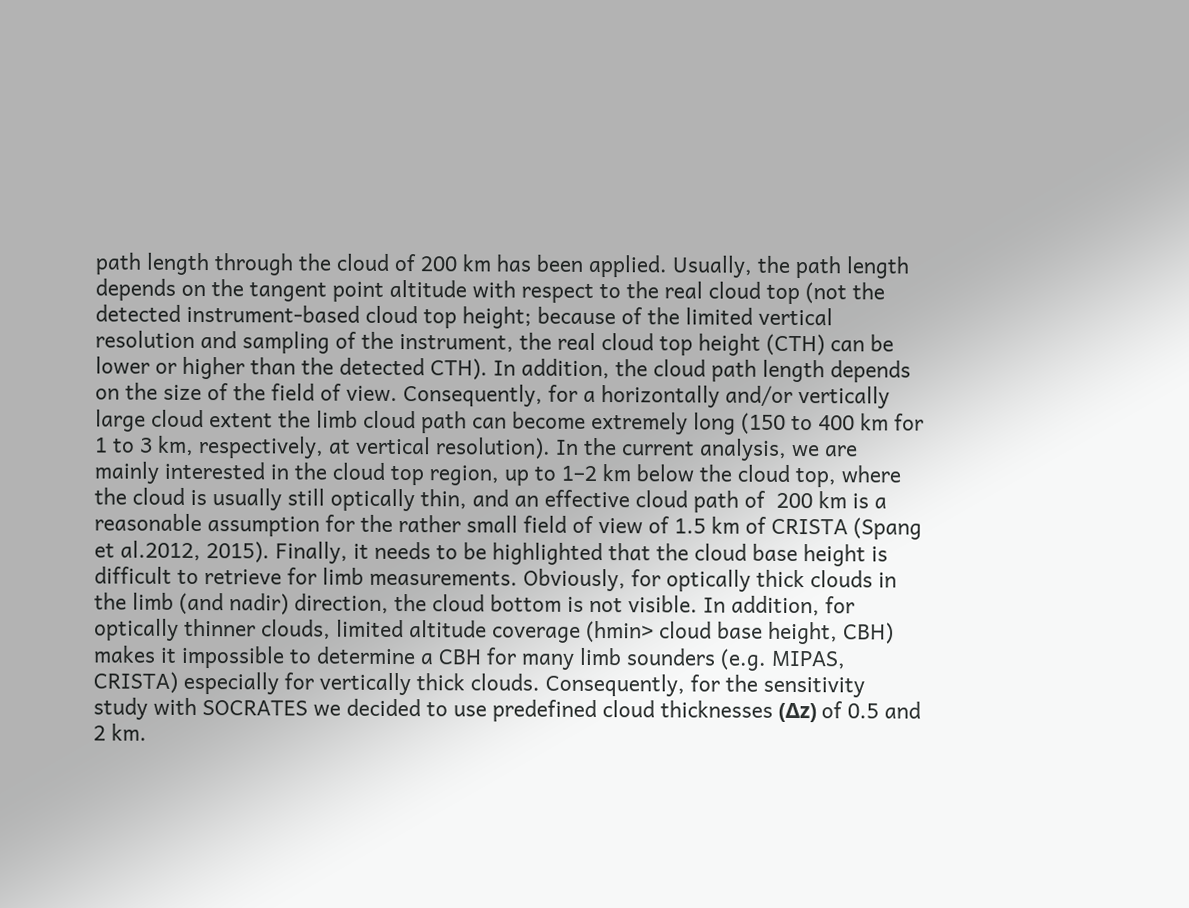path length through the cloud of 200 km has been applied. Usually, the path length depends on the tangent point altitude with respect to the real cloud top (not the detected instrument-based cloud top height; because of the limited vertical resolution and sampling of the instrument, the real cloud top height (CTH) can be lower or higher than the detected CTH). In addition, the cloud path length depends on the size of the field of view. Consequently, for a horizontally and/or vertically large cloud extent the limb cloud path can become extremely long (150 to 400 km for 1 to 3 km, respectively, at vertical resolution). In the current analysis, we are mainly interested in the cloud top region, up to 1–2 km below the cloud top, where the cloud is usually still optically thin, and an effective cloud path of  200 km is a reasonable assumption for the rather small field of view of 1.5 km of CRISTA (Spang et al.2012, 2015). Finally, it needs to be highlighted that the cloud base height is difficult to retrieve for limb measurements. Obviously, for optically thick clouds in the limb (and nadir) direction, the cloud bottom is not visible. In addition, for optically thinner clouds, limited altitude coverage (hmin> cloud base height, CBH) makes it impossible to determine a CBH for many limb sounders (e.g. MIPAS, CRISTA) especially for vertically thick clouds. Consequently, for the sensitivity study with SOCRATES we decided to use predefined cloud thicknesses (Δz) of 0.5 and 2 km.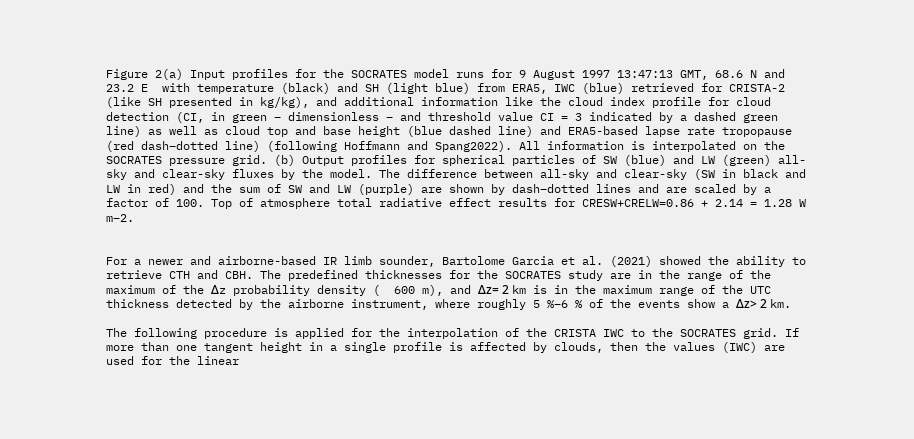Figure 2(a) Input profiles for the SOCRATES model runs for 9 August 1997 13:47:13 GMT, 68.6 N and 23.2 E  with temperature (black) and SH (light blue) from ERA5, IWC (blue) retrieved for CRISTA-2 (like SH presented in kg/kg), and additional information like the cloud index profile for cloud detection (CI, in green – dimensionless – and threshold value CI = 3 indicated by a dashed green line) as well as cloud top and base height (blue dashed line) and ERA5-based lapse rate tropopause (red dash–dotted line) (following Hoffmann and Spang2022). All information is interpolated on the SOCRATES pressure grid. (b) Output profiles for spherical particles of SW (blue) and LW (green) all-sky and clear-sky fluxes by the model. The difference between all-sky and clear-sky (SW in black and LW in red) and the sum of SW and LW (purple) are shown by dash–dotted lines and are scaled by a factor of 100. Top of atmosphere total radiative effect results for CRESW+CRELW=0.86 + 2.14 = 1.28 W m−2.


For a newer and airborne-based IR limb sounder, Bartolome Garcia et al. (2021) showed the ability to retrieve CTH and CBH. The predefined thicknesses for the SOCRATES study are in the range of the maximum of the Δz probability density (  600 m), and Δz= 2 km is in the maximum range of the UTC thickness detected by the airborne instrument, where roughly 5 %–6 % of the events show a Δz> 2 km.

The following procedure is applied for the interpolation of the CRISTA IWC to the SOCRATES grid. If more than one tangent height in a single profile is affected by clouds, then the values (IWC) are used for the linear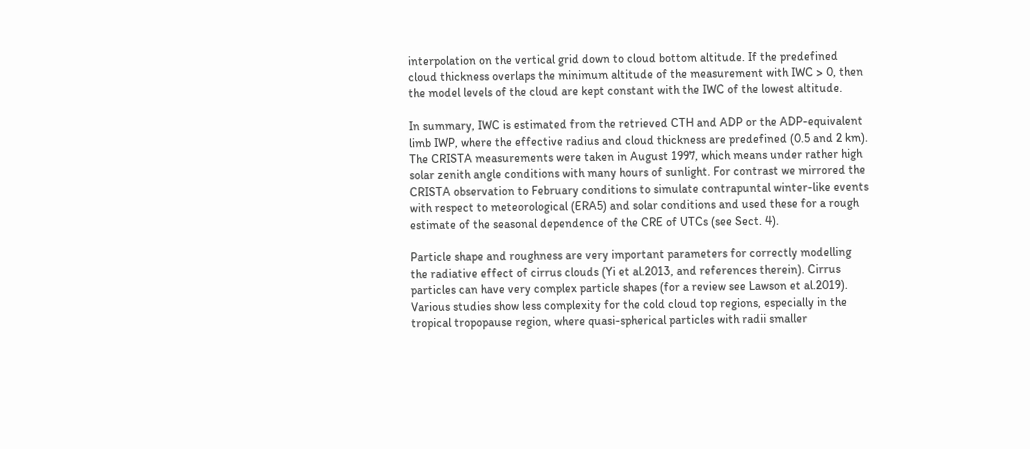interpolation on the vertical grid down to cloud bottom altitude. If the predefined cloud thickness overlaps the minimum altitude of the measurement with IWC > 0, then the model levels of the cloud are kept constant with the IWC of the lowest altitude.

In summary, IWC is estimated from the retrieved CTH and ADP or the ADP-equivalent limb IWP, where the effective radius and cloud thickness are predefined (0.5 and 2 km). The CRISTA measurements were taken in August 1997, which means under rather high solar zenith angle conditions with many hours of sunlight. For contrast we mirrored the CRISTA observation to February conditions to simulate contrapuntal winter-like events with respect to meteorological (ERA5) and solar conditions and used these for a rough estimate of the seasonal dependence of the CRE of UTCs (see Sect. 4).

Particle shape and roughness are very important parameters for correctly modelling the radiative effect of cirrus clouds (Yi et al.2013, and references therein). Cirrus particles can have very complex particle shapes (for a review see Lawson et al.2019). Various studies show less complexity for the cold cloud top regions, especially in the tropical tropopause region, where quasi-spherical particles with radii smaller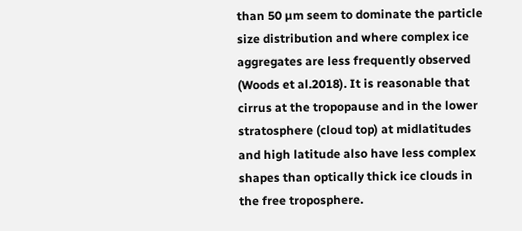than 50 µm seem to dominate the particle size distribution and where complex ice aggregates are less frequently observed (Woods et al.2018). It is reasonable that cirrus at the tropopause and in the lower stratosphere (cloud top) at midlatitudes and high latitude also have less complex shapes than optically thick ice clouds in the free troposphere.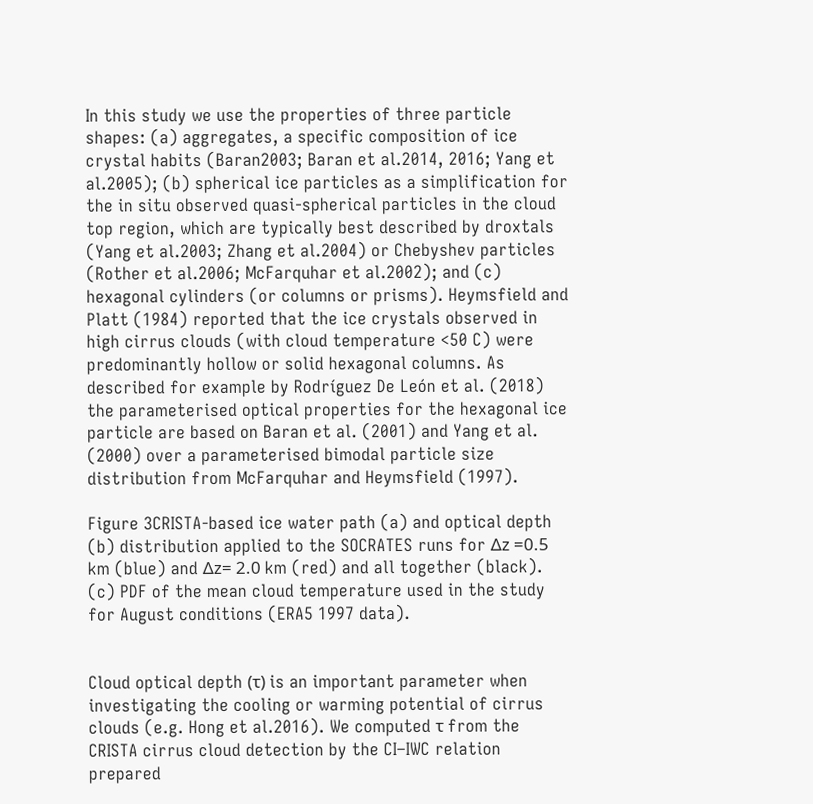In this study we use the properties of three particle shapes: (a) aggregates, a specific composition of ice crystal habits (Baran2003; Baran et al.2014, 2016; Yang et al.2005); (b) spherical ice particles as a simplification for the in situ observed quasi-spherical particles in the cloud top region, which are typically best described by droxtals (Yang et al.2003; Zhang et al.2004) or Chebyshev particles (Rother et al.2006; McFarquhar et al.2002); and (c) hexagonal cylinders (or columns or prisms). Heymsfield and Platt (1984) reported that the ice crystals observed in high cirrus clouds (with cloud temperature <50 C) were predominantly hollow or solid hexagonal columns. As described for example by Rodríguez De León et al. (2018) the parameterised optical properties for the hexagonal ice particle are based on Baran et al. (2001) and Yang et al. (2000) over a parameterised bimodal particle size distribution from McFarquhar and Heymsfield (1997).

Figure 3CRISTA-based ice water path (a) and optical depth (b) distribution applied to the SOCRATES runs for Δz =0.5 km (blue) and Δz= 2.0 km (red) and all together (black). (c) PDF of the mean cloud temperature used in the study for August conditions (ERA5 1997 data).


Cloud optical depth (τ) is an important parameter when investigating the cooling or warming potential of cirrus clouds (e.g. Hong et al.2016). We computed τ from the CRISTA cirrus cloud detection by the CI–IWC relation prepared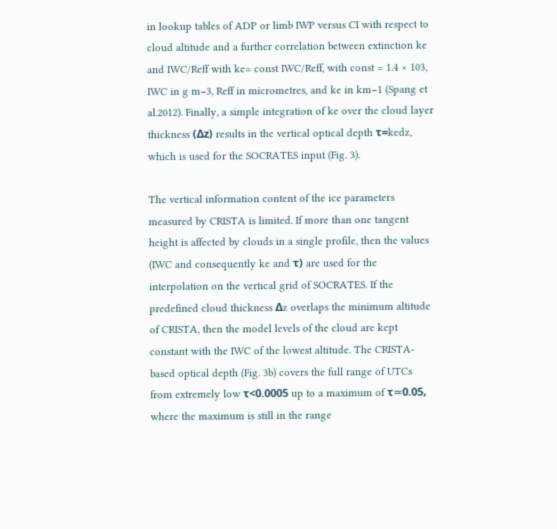in lookup tables of ADP or limb IWP versus CI with respect to cloud altitude and a further correlation between extinction ke and IWC/Reff with ke= const IWC/Reff, with const = 1.4 × 103, IWC in g m−3, Reff in micrometres, and ke in km−1 (Spang et al.2012). Finally, a simple integration of ke over the cloud layer thickness (Δz) results in the vertical optical depth τ=kedz, which is used for the SOCRATES input (Fig. 3).

The vertical information content of the ice parameters measured by CRISTA is limited. If more than one tangent height is affected by clouds in a single profile, then the values (IWC and consequently ke and τ) are used for the interpolation on the vertical grid of SOCRATES. If the predefined cloud thickness Δz overlaps the minimum altitude of CRISTA, then the model levels of the cloud are kept constant with the IWC of the lowest altitude. The CRISTA-based optical depth (Fig. 3b) covers the full range of UTCs from extremely low τ<0.0005 up to a maximum of τ≃0.05, where the maximum is still in the range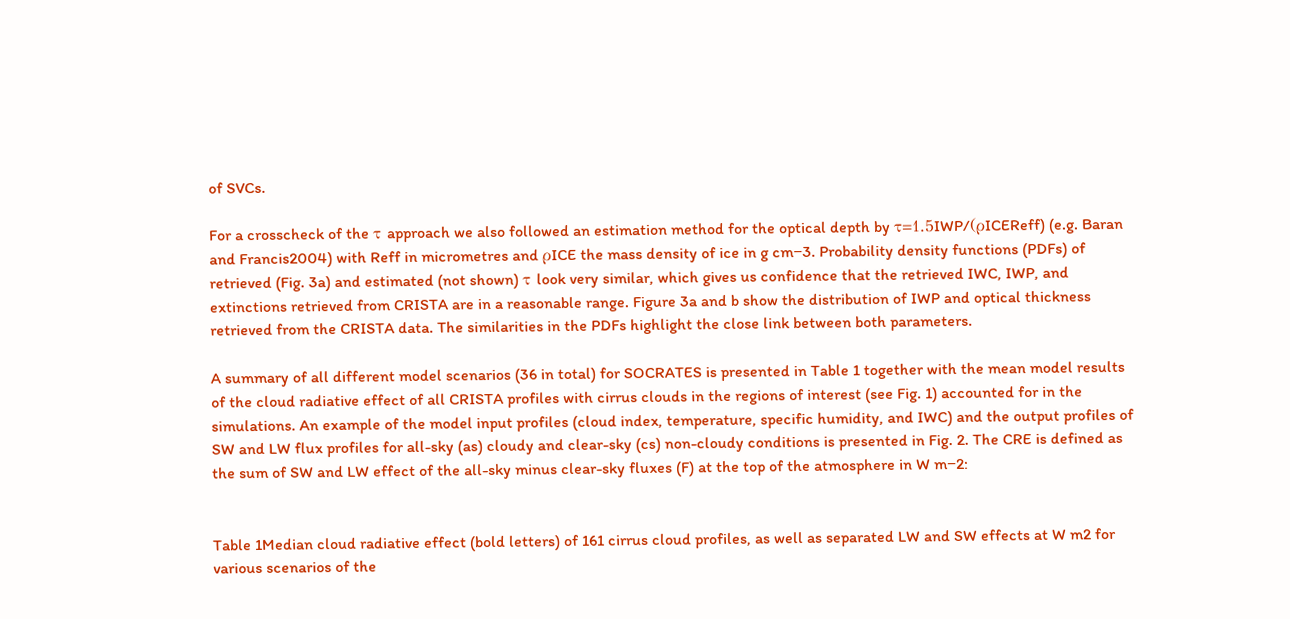of SVCs.

For a crosscheck of the τ approach we also followed an estimation method for the optical depth by τ=1.5IWP/(ρICEReff) (e.g. Baran and Francis2004) with Reff in micrometres and ρICE the mass density of ice in g cm−3. Probability density functions (PDFs) of retrieved (Fig. 3a) and estimated (not shown) τ look very similar, which gives us confidence that the retrieved IWC, IWP, and extinctions retrieved from CRISTA are in a reasonable range. Figure 3a and b show the distribution of IWP and optical thickness retrieved from the CRISTA data. The similarities in the PDFs highlight the close link between both parameters.

A summary of all different model scenarios (36 in total) for SOCRATES is presented in Table 1 together with the mean model results of the cloud radiative effect of all CRISTA profiles with cirrus clouds in the regions of interest (see Fig. 1) accounted for in the simulations. An example of the model input profiles (cloud index, temperature, specific humidity, and IWC) and the output profiles of SW and LW flux profiles for all-sky (as) cloudy and clear-sky (cs) non-cloudy conditions is presented in Fig. 2. The CRE is defined as the sum of SW and LW effect of the all-sky minus clear-sky fluxes (F) at the top of the atmosphere in W m−2:


Table 1Median cloud radiative effect (bold letters) of 161 cirrus cloud profiles, as well as separated LW and SW effects at W m2 for various scenarios of the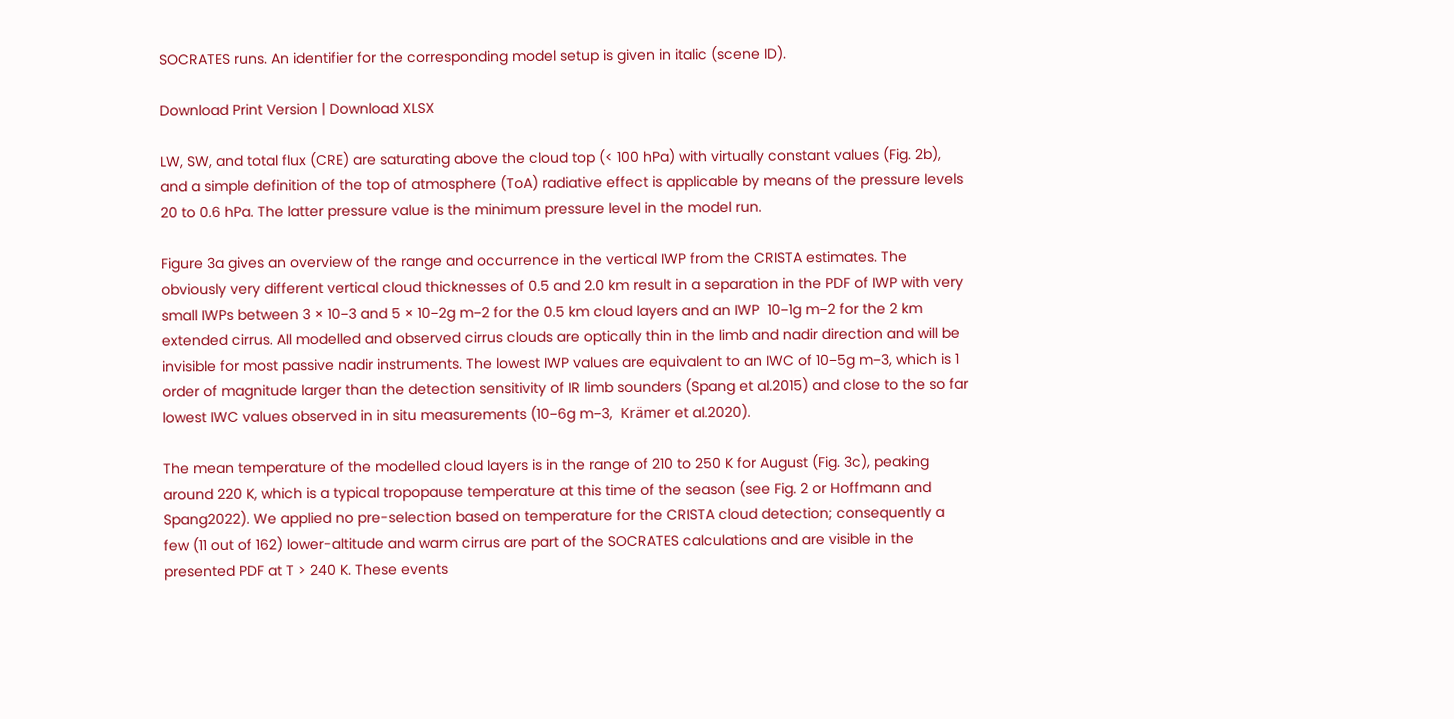SOCRATES runs. An identifier for the corresponding model setup is given in italic (scene ID).

Download Print Version | Download XLSX

LW, SW, and total flux (CRE) are saturating above the cloud top (< 100 hPa) with virtually constant values (Fig. 2b), and a simple definition of the top of atmosphere (ToA) radiative effect is applicable by means of the pressure levels 20 to 0.6 hPa. The latter pressure value is the minimum pressure level in the model run.

Figure 3a gives an overview of the range and occurrence in the vertical IWP from the CRISTA estimates. The obviously very different vertical cloud thicknesses of 0.5 and 2.0 km result in a separation in the PDF of IWP with very small IWPs between 3 × 10−3 and 5 × 10−2g m−2 for the 0.5 km cloud layers and an IWP  10−1g m−2 for the 2 km extended cirrus. All modelled and observed cirrus clouds are optically thin in the limb and nadir direction and will be invisible for most passive nadir instruments. The lowest IWP values are equivalent to an IWC of 10−5g m−3, which is 1 order of magnitude larger than the detection sensitivity of IR limb sounders (Spang et al.2015) and close to the so far lowest IWC values observed in in situ measurements (10−6g m−3,  Krämer et al.2020).

The mean temperature of the modelled cloud layers is in the range of 210 to 250 K for August (Fig. 3c), peaking around 220 K, which is a typical tropopause temperature at this time of the season (see Fig. 2 or Hoffmann and Spang2022). We applied no pre-selection based on temperature for the CRISTA cloud detection; consequently a few (11 out of 162) lower-altitude and warm cirrus are part of the SOCRATES calculations and are visible in the presented PDF at T > 240 K. These events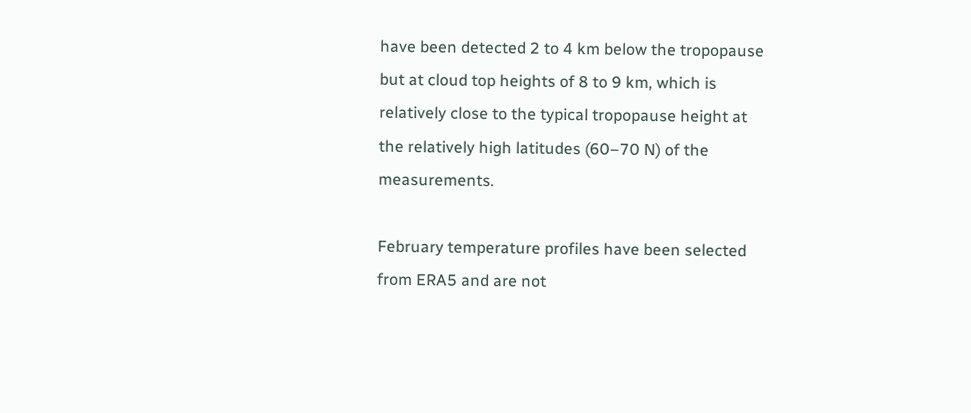have been detected 2 to 4 km below the tropopause but at cloud top heights of 8 to 9 km, which is relatively close to the typical tropopause height at the relatively high latitudes (60–70 N) of the measurements.

February temperature profiles have been selected from ERA5 and are not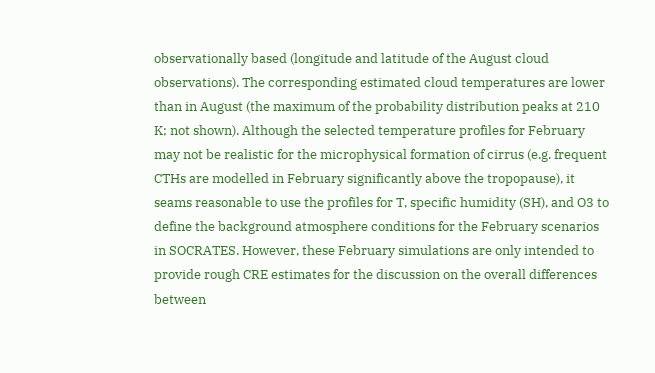observationally based (longitude and latitude of the August cloud observations). The corresponding estimated cloud temperatures are lower than in August (the maximum of the probability distribution peaks at 210 K; not shown). Although the selected temperature profiles for February may not be realistic for the microphysical formation of cirrus (e.g. frequent CTHs are modelled in February significantly above the tropopause), it seams reasonable to use the profiles for T, specific humidity (SH), and O3 to define the background atmosphere conditions for the February scenarios in SOCRATES. However, these February simulations are only intended to provide rough CRE estimates for the discussion on the overall differences between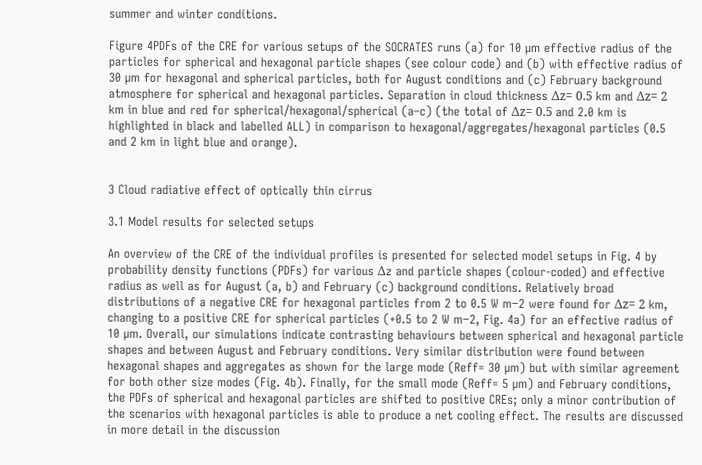summer and winter conditions.

Figure 4PDFs of the CRE for various setups of the SOCRATES runs (a) for 10 µm effective radius of the particles for spherical and hexagonal particle shapes (see colour code) and (b) with effective radius of 30 µm for hexagonal and spherical particles, both for August conditions and (c) February background atmosphere for spherical and hexagonal particles. Separation in cloud thickness Δz= 0.5 km and Δz= 2 km in blue and red for spherical/hexagonal/spherical (a–c) (the total of Δz= 0.5 and 2.0 km is highlighted in black and labelled ALL) in comparison to hexagonal/aggregates/hexagonal particles (0.5 and 2 km in light blue and orange).


3 Cloud radiative effect of optically thin cirrus

3.1 Model results for selected setups

An overview of the CRE of the individual profiles is presented for selected model setups in Fig. 4 by probability density functions (PDFs) for various Δz and particle shapes (colour-coded) and effective radius as well as for August (a, b) and February (c) background conditions. Relatively broad distributions of a negative CRE for hexagonal particles from 2 to 0.5 W m−2 were found for Δz= 2 km, changing to a positive CRE for spherical particles (+0.5 to 2 W m−2, Fig. 4a) for an effective radius of 10 µm. Overall, our simulations indicate contrasting behaviours between spherical and hexagonal particle shapes and between August and February conditions. Very similar distribution were found between hexagonal shapes and aggregates as shown for the large mode (Reff= 30 µm) but with similar agreement for both other size modes (Fig. 4b). Finally, for the small mode (Reff= 5 µm) and February conditions, the PDFs of spherical and hexagonal particles are shifted to positive CREs; only a minor contribution of the scenarios with hexagonal particles is able to produce a net cooling effect. The results are discussed in more detail in the discussion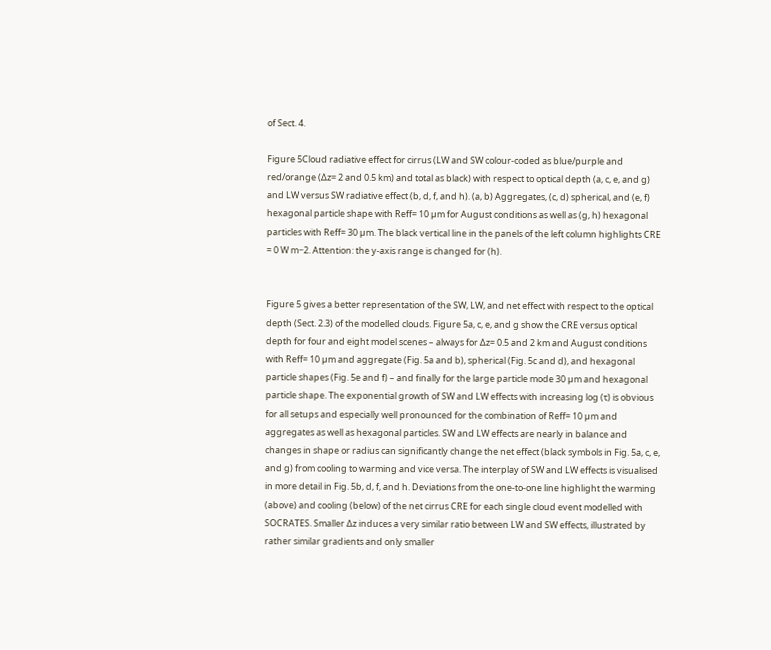of Sect. 4.

Figure 5Cloud radiative effect for cirrus (LW and SW colour-coded as blue/purple and red/orange (Δz= 2 and 0.5 km) and total as black) with respect to optical depth (a, c, e, and g) and LW versus SW radiative effect (b, d, f, and h). (a, b) Aggregates, (c, d) spherical, and (e, f) hexagonal particle shape with Reff= 10 µm for August conditions as well as (g, h) hexagonal particles with Reff= 30 µm. The black vertical line in the panels of the left column highlights CRE = 0 W m−2. Attention: the y-axis range is changed for (h).


Figure 5 gives a better representation of the SW, LW, and net effect with respect to the optical depth (Sect. 2.3) of the modelled clouds. Figure 5a, c, e, and g show the CRE versus optical depth for four and eight model scenes – always for Δz= 0.5 and 2 km and August conditions with Reff= 10 µm and aggregate (Fig. 5a and b), spherical (Fig. 5c and d), and hexagonal particle shapes (Fig. 5e and f) – and finally for the large particle mode 30 µm and hexagonal particle shape. The exponential growth of SW and LW effects with increasing log (τ) is obvious for all setups and especially well pronounced for the combination of Reff= 10 µm and aggregates as well as hexagonal particles. SW and LW effects are nearly in balance and changes in shape or radius can significantly change the net effect (black symbols in Fig. 5a, c, e, and g) from cooling to warming and vice versa. The interplay of SW and LW effects is visualised in more detail in Fig. 5b, d, f, and h. Deviations from the one-to-one line highlight the warming (above) and cooling (below) of the net cirrus CRE for each single cloud event modelled with SOCRATES. Smaller Δz induces a very similar ratio between LW and SW effects, illustrated by rather similar gradients and only smaller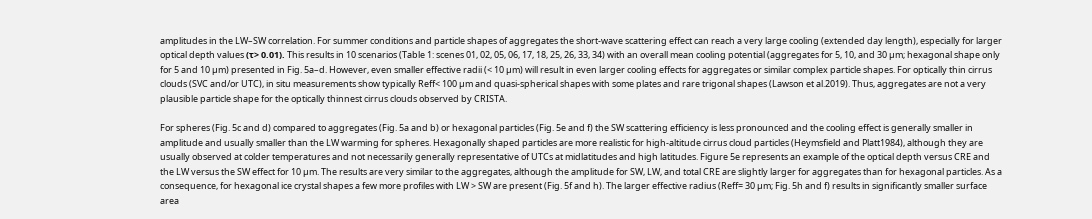amplitudes in the LW–SW correlation. For summer conditions and particle shapes of aggregates the short-wave scattering effect can reach a very large cooling (extended day length), especially for larger optical depth values (τ> 0.01). This results in 10 scenarios (Table 1: scenes 01, 02, 05, 06, 17, 18, 25, 26, 33, 34) with an overall mean cooling potential (aggregates for 5, 10, and 30 µm; hexagonal shape only for 5 and 10 µm) presented in Fig. 5a–d. However, even smaller effective radii (< 10 µm) will result in even larger cooling effects for aggregates or similar complex particle shapes. For optically thin cirrus clouds (SVC and/or UTC), in situ measurements show typically Reff< 100 µm and quasi-spherical shapes with some plates and rare trigonal shapes (Lawson et al.2019). Thus, aggregates are not a very plausible particle shape for the optically thinnest cirrus clouds observed by CRISTA.

For spheres (Fig. 5c and d) compared to aggregates (Fig. 5a and b) or hexagonal particles (Fig. 5e and f) the SW scattering efficiency is less pronounced and the cooling effect is generally smaller in amplitude and usually smaller than the LW warming for spheres. Hexagonally shaped particles are more realistic for high-altitude cirrus cloud particles (Heymsfield and Platt1984), although they are usually observed at colder temperatures and not necessarily generally representative of UTCs at midlatitudes and high latitudes. Figure 5e represents an example of the optical depth versus CRE and the LW versus the SW effect for 10 µm. The results are very similar to the aggregates, although the amplitude for SW, LW, and total CRE are slightly larger for aggregates than for hexagonal particles. As a consequence, for hexagonal ice crystal shapes a few more profiles with LW > SW are present (Fig. 5f and h). The larger effective radius (Reff= 30 µm; Fig. 5h and f) results in significantly smaller surface area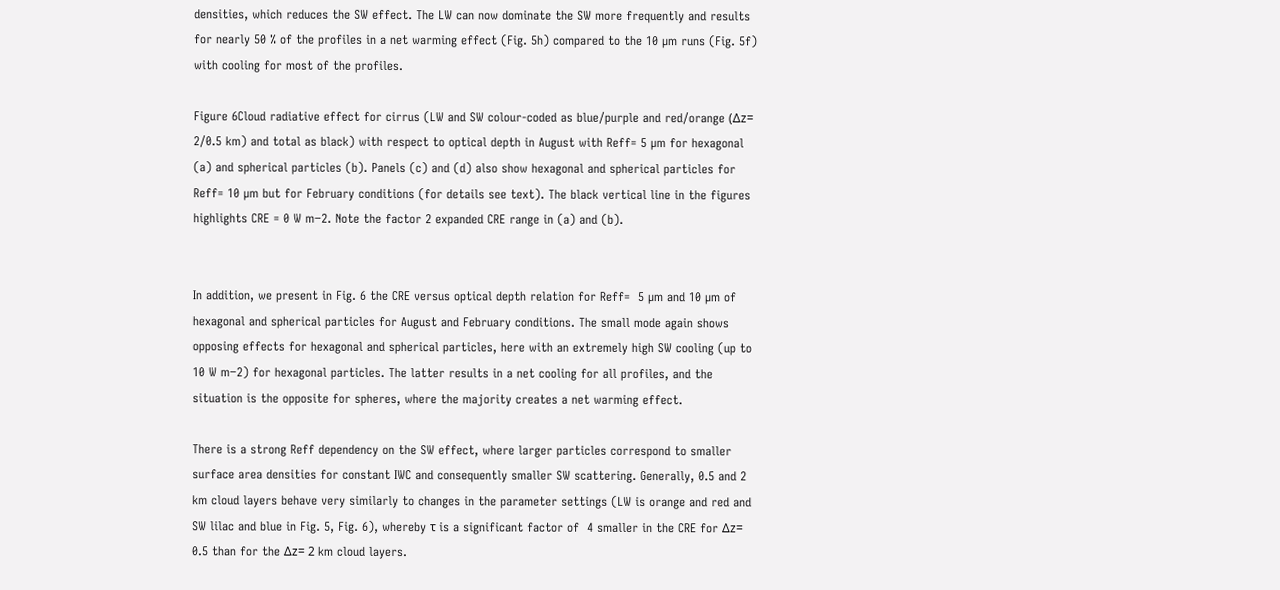densities, which reduces the SW effect. The LW can now dominate the SW more frequently and results for nearly 50 % of the profiles in a net warming effect (Fig. 5h) compared to the 10 µm runs (Fig. 5f) with cooling for most of the profiles.

Figure 6Cloud radiative effect for cirrus (LW and SW colour-coded as blue/purple and red/orange (Δz= 2/0.5 km) and total as black) with respect to optical depth in August with Reff= 5 µm for hexagonal (a) and spherical particles (b). Panels (c) and (d) also show hexagonal and spherical particles for Reff= 10 µm but for February conditions (for details see text). The black vertical line in the figures highlights CRE = 0 W m−2. Note the factor 2 expanded CRE range in (a) and (b).


In addition, we present in Fig. 6 the CRE versus optical depth relation for Reff=  5 µm and 10 µm of hexagonal and spherical particles for August and February conditions. The small mode again shows opposing effects for hexagonal and spherical particles, here with an extremely high SW cooling (up to 10 W m−2) for hexagonal particles. The latter results in a net cooling for all profiles, and the situation is the opposite for spheres, where the majority creates a net warming effect.

There is a strong Reff dependency on the SW effect, where larger particles correspond to smaller surface area densities for constant IWC and consequently smaller SW scattering. Generally, 0.5 and 2 km cloud layers behave very similarly to changes in the parameter settings (LW is orange and red and SW lilac and blue in Fig. 5, Fig. 6), whereby τ is a significant factor of  4 smaller in the CRE for Δz= 0.5 than for the Δz= 2 km cloud layers.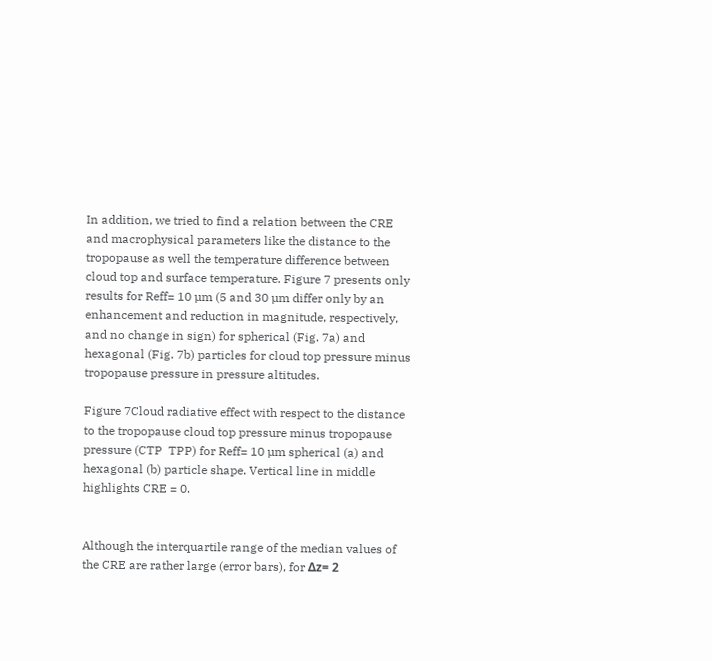In addition, we tried to find a relation between the CRE and macrophysical parameters like the distance to the tropopause as well the temperature difference between cloud top and surface temperature. Figure 7 presents only results for Reff= 10 µm (5 and 30 µm differ only by an enhancement and reduction in magnitude, respectively, and no change in sign) for spherical (Fig. 7a) and hexagonal (Fig. 7b) particles for cloud top pressure minus tropopause pressure in pressure altitudes.

Figure 7Cloud radiative effect with respect to the distance to the tropopause cloud top pressure minus tropopause pressure (CTP  TPP) for Reff= 10 µm spherical (a) and hexagonal (b) particle shape. Vertical line in middle highlights CRE = 0.


Although the interquartile range of the median values of the CRE are rather large (error bars), for Δz= 2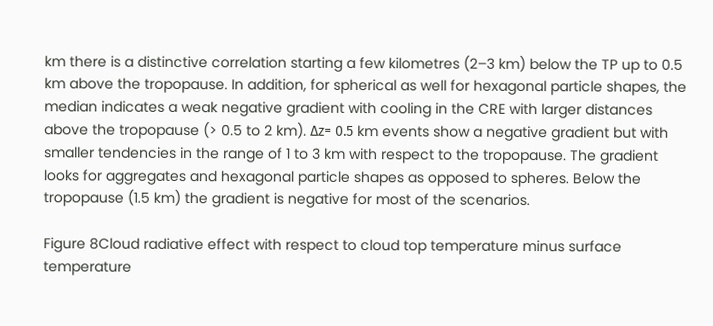km there is a distinctive correlation starting a few kilometres (2–3 km) below the TP up to 0.5 km above the tropopause. In addition, for spherical as well for hexagonal particle shapes, the median indicates a weak negative gradient with cooling in the CRE with larger distances above the tropopause (> 0.5 to 2 km). Δz= 0.5 km events show a negative gradient but with smaller tendencies in the range of 1 to 3 km with respect to the tropopause. The gradient looks for aggregates and hexagonal particle shapes as opposed to spheres. Below the tropopause (1.5 km) the gradient is negative for most of the scenarios.

Figure 8Cloud radiative effect with respect to cloud top temperature minus surface temperature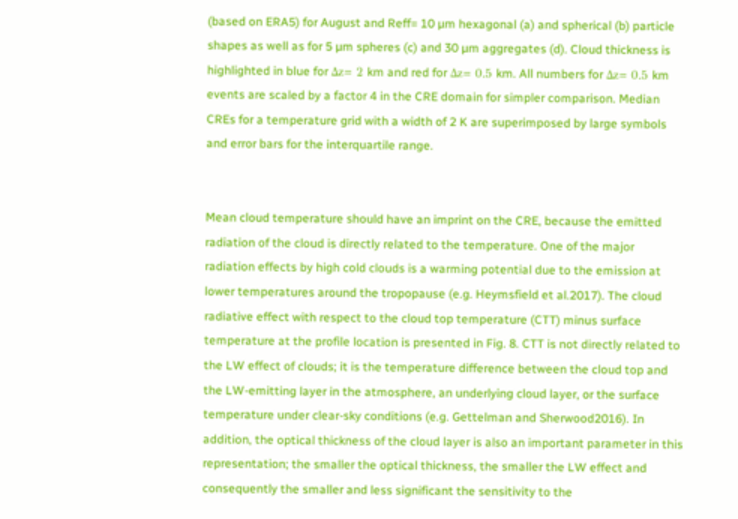(based on ERA5) for August and Reff= 10 µm hexagonal (a) and spherical (b) particle shapes as well as for 5 µm spheres (c) and 30 µm aggregates (d). Cloud thickness is highlighted in blue for Δz= 2 km and red for Δz= 0.5 km. All numbers for Δz= 0.5 km events are scaled by a factor 4 in the CRE domain for simpler comparison. Median CREs for a temperature grid with a width of 2 K are superimposed by large symbols and error bars for the interquartile range.


Mean cloud temperature should have an imprint on the CRE, because the emitted radiation of the cloud is directly related to the temperature. One of the major radiation effects by high cold clouds is a warming potential due to the emission at lower temperatures around the tropopause (e.g. Heymsfield et al.2017). The cloud radiative effect with respect to the cloud top temperature (CTT) minus surface temperature at the profile location is presented in Fig. 8. CTT is not directly related to the LW effect of clouds; it is the temperature difference between the cloud top and the LW-emitting layer in the atmosphere, an underlying cloud layer, or the surface temperature under clear-sky conditions (e.g. Gettelman and Sherwood2016). In addition, the optical thickness of the cloud layer is also an important parameter in this representation; the smaller the optical thickness, the smaller the LW effect and consequently the smaller and less significant the sensitivity to the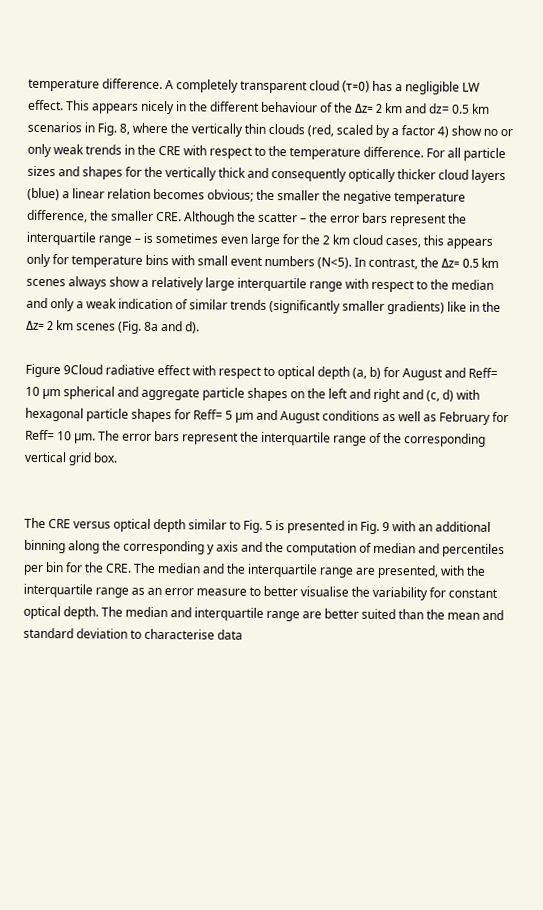temperature difference. A completely transparent cloud (τ=0) has a negligible LW effect. This appears nicely in the different behaviour of the Δz= 2 km and dz= 0.5 km scenarios in Fig. 8, where the vertically thin clouds (red, scaled by a factor 4) show no or only weak trends in the CRE with respect to the temperature difference. For all particle sizes and shapes for the vertically thick and consequently optically thicker cloud layers (blue) a linear relation becomes obvious; the smaller the negative temperature difference, the smaller CRE. Although the scatter – the error bars represent the interquartile range – is sometimes even large for the 2 km cloud cases, this appears only for temperature bins with small event numbers (N<5). In contrast, the Δz= 0.5 km scenes always show a relatively large interquartile range with respect to the median and only a weak indication of similar trends (significantly smaller gradients) like in the Δz= 2 km scenes (Fig. 8a and d).

Figure 9Cloud radiative effect with respect to optical depth (a, b) for August and Reff= 10 µm spherical and aggregate particle shapes on the left and right and (c, d) with hexagonal particle shapes for Reff= 5 µm and August conditions as well as February for Reff= 10 µm. The error bars represent the interquartile range of the corresponding vertical grid box.


The CRE versus optical depth similar to Fig. 5 is presented in Fig. 9 with an additional binning along the corresponding y axis and the computation of median and percentiles per bin for the CRE. The median and the interquartile range are presented, with the interquartile range as an error measure to better visualise the variability for constant optical depth. The median and interquartile range are better suited than the mean and standard deviation to characterise data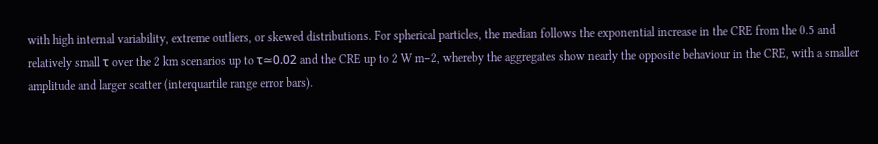with high internal variability, extreme outliers, or skewed distributions. For spherical particles, the median follows the exponential increase in the CRE from the 0.5 and relatively small τ over the 2 km scenarios up to τ≃0.02 and the CRE up to 2 W m−2, whereby the aggregates show nearly the opposite behaviour in the CRE, with a smaller amplitude and larger scatter (interquartile range error bars).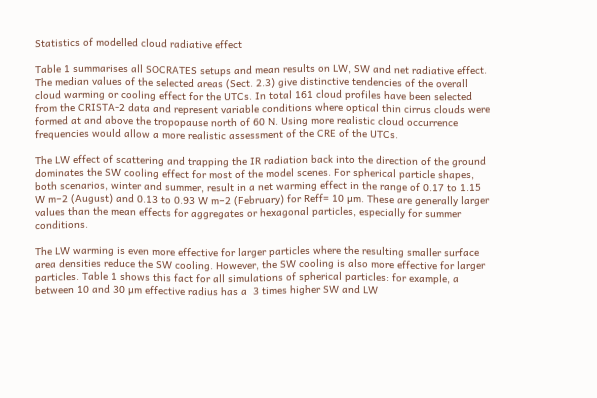Statistics of modelled cloud radiative effect

Table 1 summarises all SOCRATES setups and mean results on LW, SW and net radiative effect. The median values of the selected areas (Sect. 2.3) give distinctive tendencies of the overall cloud warming or cooling effect for the UTCs. In total 161 cloud profiles have been selected from the CRISTA-2 data and represent variable conditions where optical thin cirrus clouds were formed at and above the tropopause north of 60 N. Using more realistic cloud occurrence frequencies would allow a more realistic assessment of the CRE of the UTCs.

The LW effect of scattering and trapping the IR radiation back into the direction of the ground dominates the SW cooling effect for most of the model scenes. For spherical particle shapes, both scenarios, winter and summer, result in a net warming effect in the range of 0.17 to 1.15 W m−2 (August) and 0.13 to 0.93 W m−2 (February) for Reff= 10 µm. These are generally larger values than the mean effects for aggregates or hexagonal particles, especially for summer conditions.

The LW warming is even more effective for larger particles where the resulting smaller surface area densities reduce the SW cooling. However, the SW cooling is also more effective for larger particles. Table 1 shows this fact for all simulations of spherical particles: for example, a between 10 and 30 µm effective radius has a  3 times higher SW and LW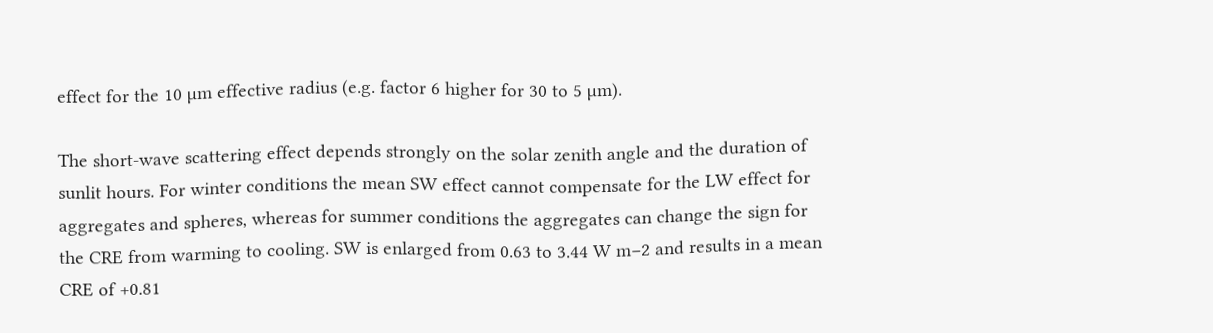effect for the 10 µm effective radius (e.g. factor 6 higher for 30 to 5 µm).

The short-wave scattering effect depends strongly on the solar zenith angle and the duration of sunlit hours. For winter conditions the mean SW effect cannot compensate for the LW effect for aggregates and spheres, whereas for summer conditions the aggregates can change the sign for the CRE from warming to cooling. SW is enlarged from 0.63 to 3.44 W m−2 and results in a mean CRE of +0.81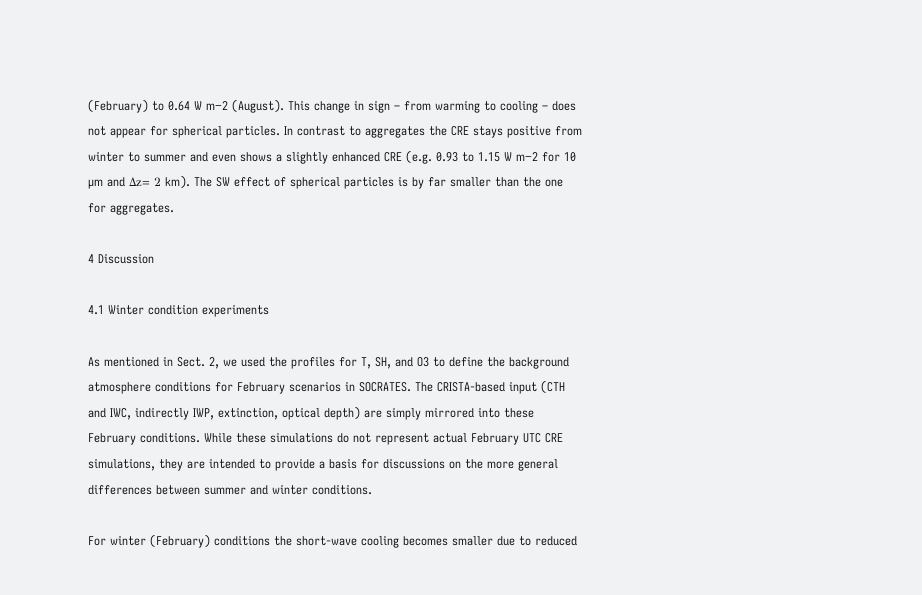(February) to 0.64 W m−2 (August). This change in sign – from warming to cooling – does not appear for spherical particles. In contrast to aggregates the CRE stays positive from winter to summer and even shows a slightly enhanced CRE (e.g. 0.93 to 1.15 W m−2 for 10 µm and Δz= 2 km). The SW effect of spherical particles is by far smaller than the one for aggregates.

4 Discussion

4.1 Winter condition experiments

As mentioned in Sect. 2, we used the profiles for T, SH, and O3 to define the background atmosphere conditions for February scenarios in SOCRATES. The CRISTA-based input (CTH and IWC, indirectly IWP, extinction, optical depth) are simply mirrored into these February conditions. While these simulations do not represent actual February UTC CRE simulations, they are intended to provide a basis for discussions on the more general differences between summer and winter conditions.

For winter (February) conditions the short-wave cooling becomes smaller due to reduced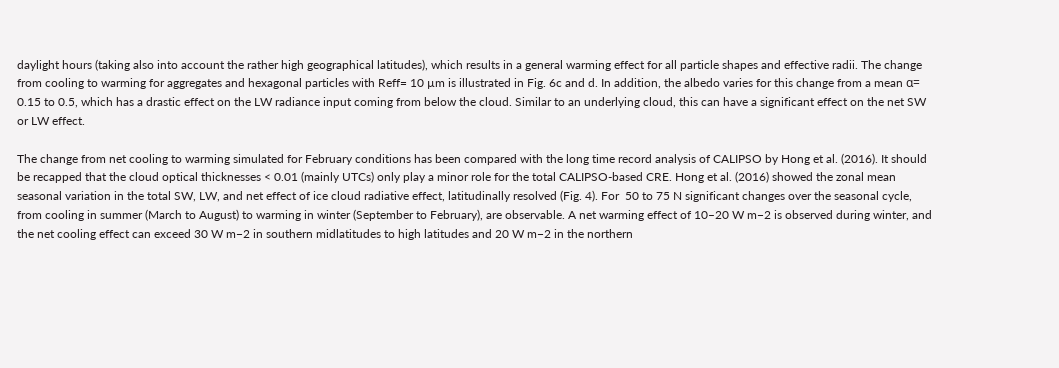daylight hours (taking also into account the rather high geographical latitudes), which results in a general warming effect for all particle shapes and effective radii. The change from cooling to warming for aggregates and hexagonal particles with Reff= 10 µm is illustrated in Fig. 6c and d. In addition, the albedo varies for this change from a mean α= 0.15 to 0.5, which has a drastic effect on the LW radiance input coming from below the cloud. Similar to an underlying cloud, this can have a significant effect on the net SW or LW effect.

The change from net cooling to warming simulated for February conditions has been compared with the long time record analysis of CALIPSO by Hong et al. (2016). It should be recapped that the cloud optical thicknesses < 0.01 (mainly UTCs) only play a minor role for the total CALIPSO-based CRE. Hong et al. (2016) showed the zonal mean seasonal variation in the total SW, LW, and net effect of ice cloud radiative effect, latitudinally resolved (Fig. 4). For  50 to 75 N significant changes over the seasonal cycle, from cooling in summer (March to August) to warming in winter (September to February), are observable. A net warming effect of 10–20 W m−2 is observed during winter, and the net cooling effect can exceed 30 W m−2 in southern midlatitudes to high latitudes and 20 W m−2 in the northern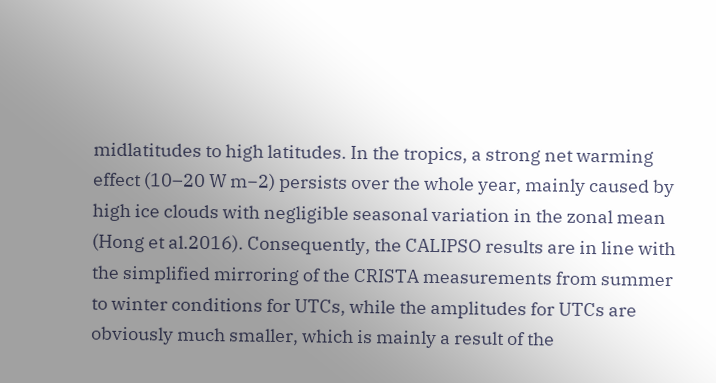midlatitudes to high latitudes. In the tropics, a strong net warming effect (10–20 W m−2) persists over the whole year, mainly caused by high ice clouds with negligible seasonal variation in the zonal mean (Hong et al.2016). Consequently, the CALIPSO results are in line with the simplified mirroring of the CRISTA measurements from summer to winter conditions for UTCs, while the amplitudes for UTCs are obviously much smaller, which is mainly a result of the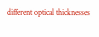different optical thicknesses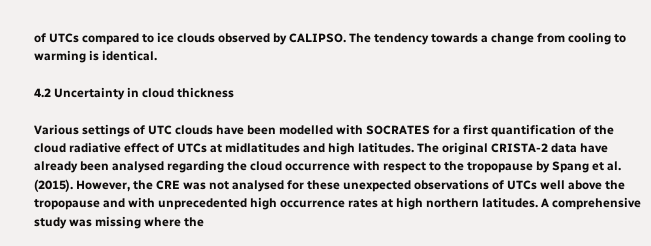of UTCs compared to ice clouds observed by CALIPSO. The tendency towards a change from cooling to warming is identical.

4.2 Uncertainty in cloud thickness

Various settings of UTC clouds have been modelled with SOCRATES for a first quantification of the cloud radiative effect of UTCs at midlatitudes and high latitudes. The original CRISTA-2 data have already been analysed regarding the cloud occurrence with respect to the tropopause by Spang et al. (2015). However, the CRE was not analysed for these unexpected observations of UTCs well above the tropopause and with unprecedented high occurrence rates at high northern latitudes. A comprehensive study was missing where the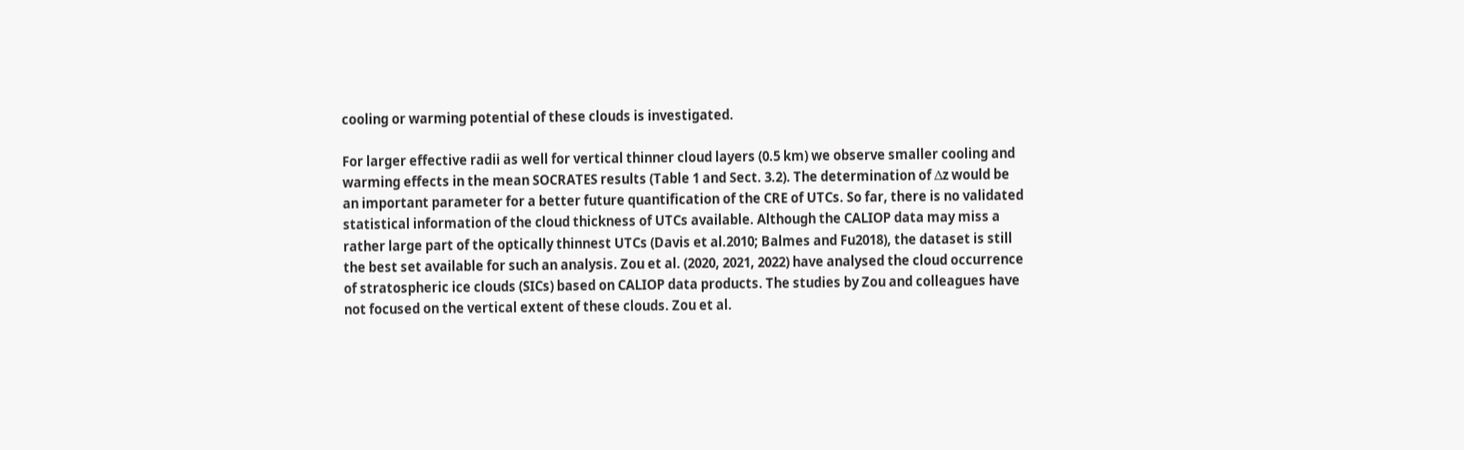cooling or warming potential of these clouds is investigated.

For larger effective radii as well for vertical thinner cloud layers (0.5 km) we observe smaller cooling and warming effects in the mean SOCRATES results (Table 1 and Sect. 3.2). The determination of Δz would be an important parameter for a better future quantification of the CRE of UTCs. So far, there is no validated statistical information of the cloud thickness of UTCs available. Although the CALIOP data may miss a rather large part of the optically thinnest UTCs (Davis et al.2010; Balmes and Fu2018), the dataset is still the best set available for such an analysis. Zou et al. (2020, 2021, 2022) have analysed the cloud occurrence of stratospheric ice clouds (SICs) based on CALIOP data products. The studies by Zou and colleagues have not focused on the vertical extent of these clouds. Zou et al.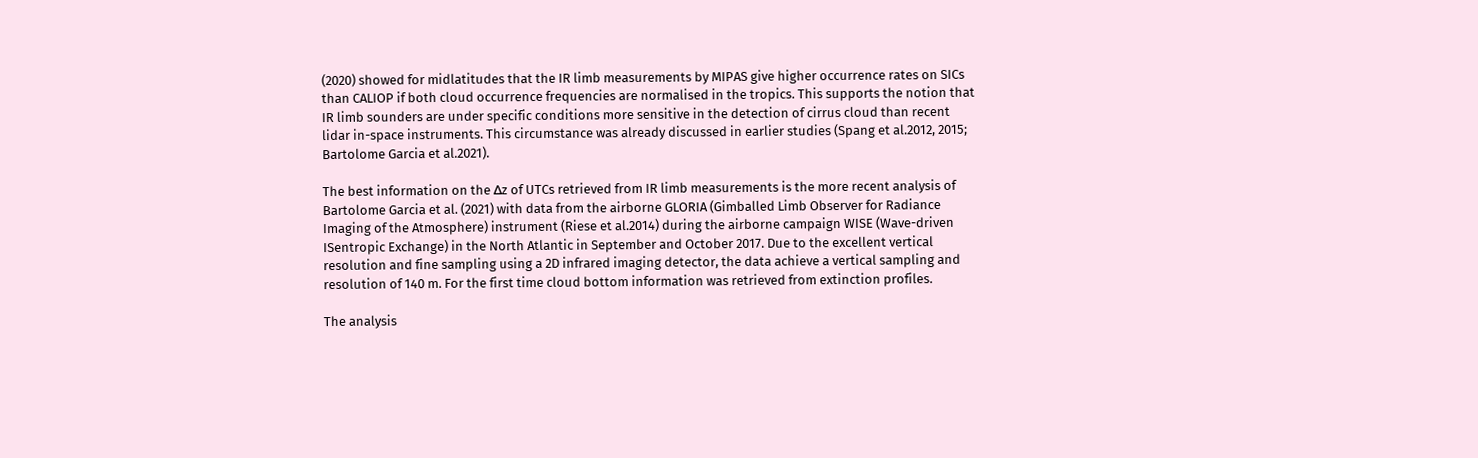(2020) showed for midlatitudes that the IR limb measurements by MIPAS give higher occurrence rates on SICs than CALIOP if both cloud occurrence frequencies are normalised in the tropics. This supports the notion that IR limb sounders are under specific conditions more sensitive in the detection of cirrus cloud than recent lidar in-space instruments. This circumstance was already discussed in earlier studies (Spang et al.2012, 2015; Bartolome Garcia et al.2021).

The best information on the Δz of UTCs retrieved from IR limb measurements is the more recent analysis of Bartolome Garcia et al. (2021) with data from the airborne GLORIA (Gimballed Limb Observer for Radiance Imaging of the Atmosphere) instrument (Riese et al.2014) during the airborne campaign WISE (Wave-driven ISentropic Exchange) in the North Atlantic in September and October 2017. Due to the excellent vertical resolution and fine sampling using a 2D infrared imaging detector, the data achieve a vertical sampling and resolution of 140 m. For the first time cloud bottom information was retrieved from extinction profiles.

The analysis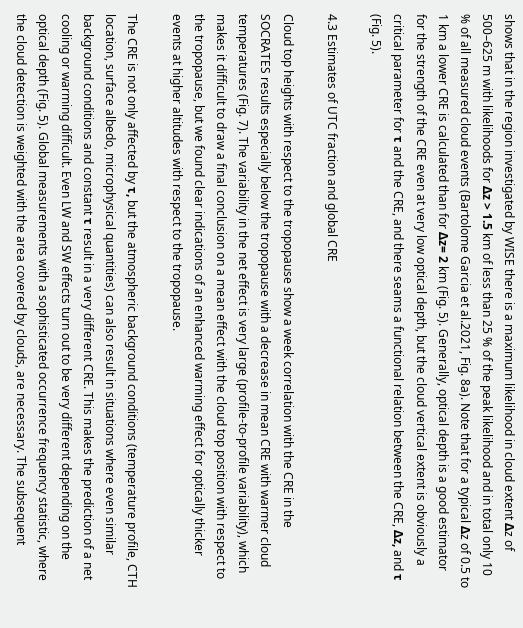shows that in the region investigated by WISE there is a maximum likelihood in cloud extent Δz of 500–625 m with likelihoods for Δz > 1.5 km of less than 25 % of the peak likelihood and in total only 10 % of all measured cloud events (Bartolome Garcia et al.2021, Fig. 8a). Note that for a typical Δz of 0.5 to 1 km a lower CRE is calculated than for Δz= 2 km (Fig. 5). Generally, optical depth is a good estimator for the strength of the CRE even at very low optical depth, but the cloud vertical extent is obviously a critical parameter for τ and the CRE, and there seams a functional relation between the CRE, Δz, and τ (Fig. 5).

4.3 Estimates of UTC fraction and global CRE

Cloud top heights with respect to the tropopause show a week correlation with the CRE in the SOCRATES results especially below the tropopause with a decrease in mean CRE with warmer cloud temperatures (Fig. 7). The variability in the net effect is very large (profile-to-profile variability), which makes it difficult to draw a final conclusion on a mean effect with the cloud top position with respect to the tropopause, but we found clear indications of an enhanced warming effect for optically thicker events at higher altitudes with respect to the tropopause.

The CRE is not only affected by τ, but the atmospheric background conditions (temperature profile, CTH location, surface albedo, microphysical quantities) can also result in situations where even similar background conditions and constant τ result in a very different CRE. This makes the prediction of a net cooling or warming difficult. Even LW and SW effects turn out to be very different depending on the optical depth (Fig. 5). Global measurements with a sophisticated occurrence frequency statistic, where the cloud detection is weighted with the area covered by clouds, are necessary. The subsequent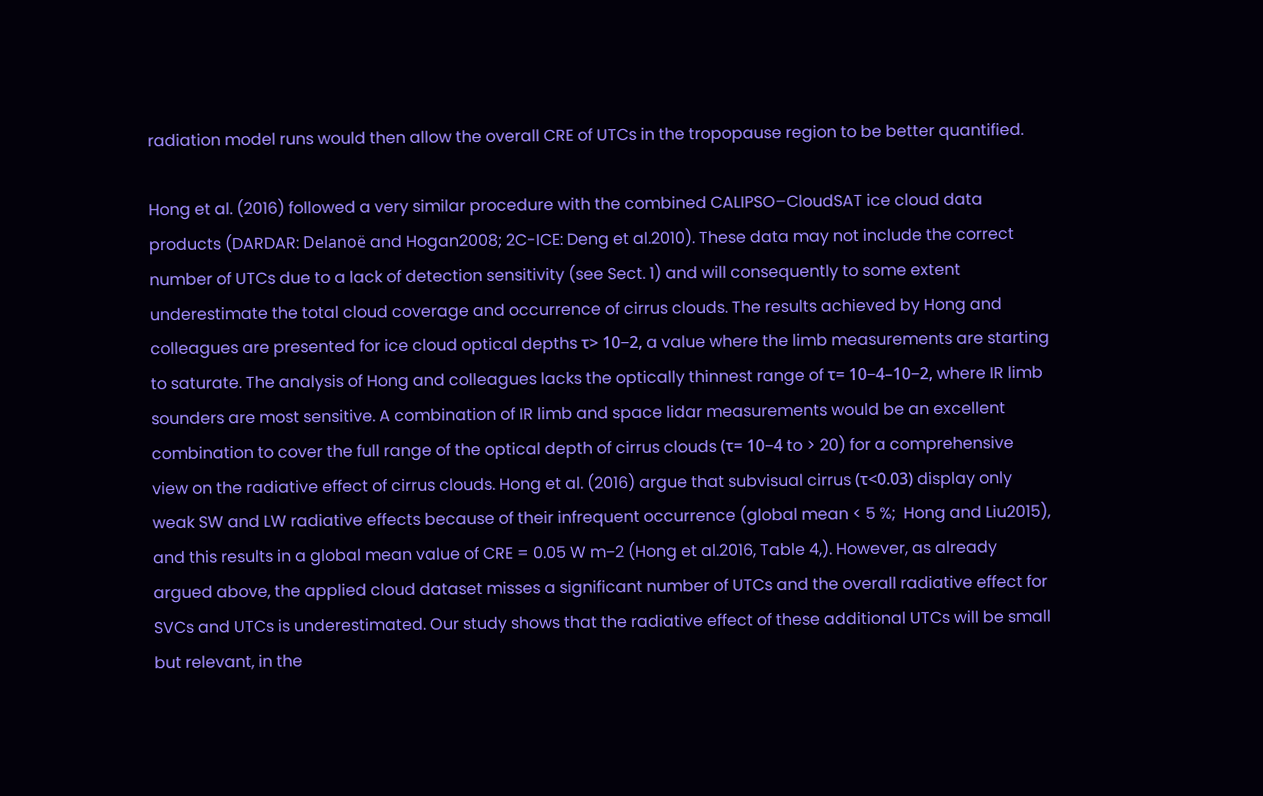radiation model runs would then allow the overall CRE of UTCs in the tropopause region to be better quantified.

Hong et al. (2016) followed a very similar procedure with the combined CALIPSO–CloudSAT ice cloud data products (DARDAR: Delanoë and Hogan2008; 2C-ICE: Deng et al.2010). These data may not include the correct number of UTCs due to a lack of detection sensitivity (see Sect. 1) and will consequently to some extent underestimate the total cloud coverage and occurrence of cirrus clouds. The results achieved by Hong and colleagues are presented for ice cloud optical depths τ> 10−2, a value where the limb measurements are starting to saturate. The analysis of Hong and colleagues lacks the optically thinnest range of τ= 10−4–10−2, where IR limb sounders are most sensitive. A combination of IR limb and space lidar measurements would be an excellent combination to cover the full range of the optical depth of cirrus clouds (τ= 10−4 to > 20) for a comprehensive view on the radiative effect of cirrus clouds. Hong et al. (2016) argue that subvisual cirrus (τ<0.03) display only weak SW and LW radiative effects because of their infrequent occurrence (global mean < 5 %;  Hong and Liu2015), and this results in a global mean value of CRE = 0.05 W m−2 (Hong et al.2016, Table 4,). However, as already argued above, the applied cloud dataset misses a significant number of UTCs and the overall radiative effect for SVCs and UTCs is underestimated. Our study shows that the radiative effect of these additional UTCs will be small but relevant, in the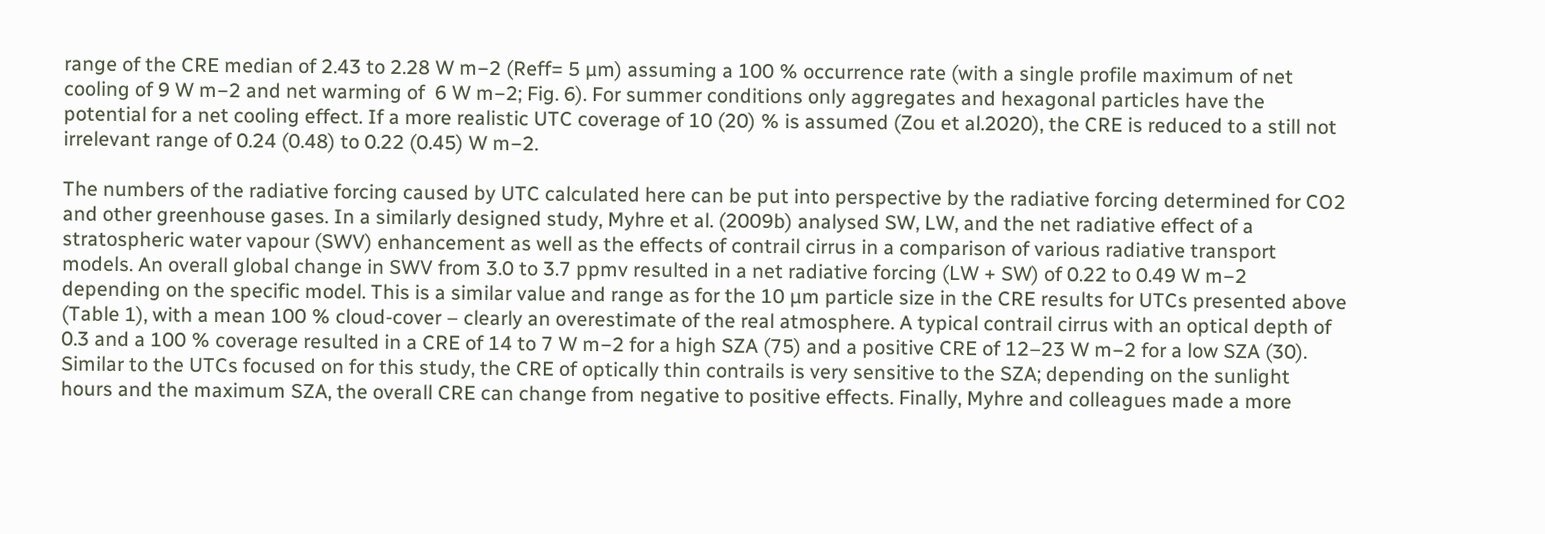range of the CRE median of 2.43 to 2.28 W m−2 (Reff= 5 µm) assuming a 100 % occurrence rate (with a single profile maximum of net cooling of 9 W m−2 and net warming of  6 W m−2; Fig. 6). For summer conditions only aggregates and hexagonal particles have the potential for a net cooling effect. If a more realistic UTC coverage of 10 (20) % is assumed (Zou et al.2020), the CRE is reduced to a still not irrelevant range of 0.24 (0.48) to 0.22 (0.45) W m−2.

The numbers of the radiative forcing caused by UTC calculated here can be put into perspective by the radiative forcing determined for CO2 and other greenhouse gases. In a similarly designed study, Myhre et al. (2009b) analysed SW, LW, and the net radiative effect of a stratospheric water vapour (SWV) enhancement as well as the effects of contrail cirrus in a comparison of various radiative transport models. An overall global change in SWV from 3.0 to 3.7 ppmv resulted in a net radiative forcing (LW + SW) of 0.22 to 0.49 W m−2 depending on the specific model. This is a similar value and range as for the 10 µm particle size in the CRE results for UTCs presented above (Table 1), with a mean 100 % cloud-cover – clearly an overestimate of the real atmosphere. A typical contrail cirrus with an optical depth of 0.3 and a 100 % coverage resulted in a CRE of 14 to 7 W m−2 for a high SZA (75) and a positive CRE of 12–23 W m−2 for a low SZA (30). Similar to the UTCs focused on for this study, the CRE of optically thin contrails is very sensitive to the SZA; depending on the sunlight hours and the maximum SZA, the overall CRE can change from negative to positive effects. Finally, Myhre and colleagues made a more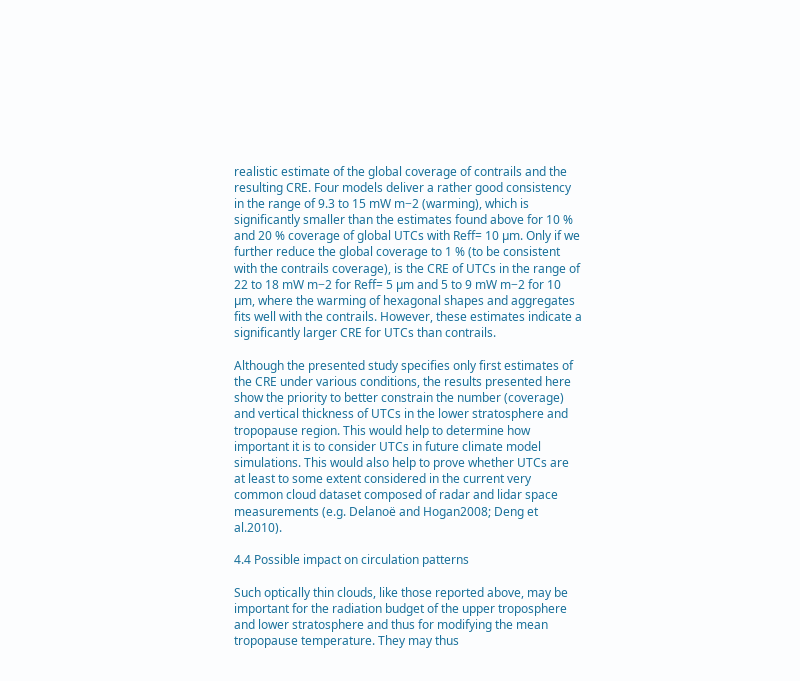realistic estimate of the global coverage of contrails and the resulting CRE. Four models deliver a rather good consistency in the range of 9.3 to 15 mW m−2 (warming), which is significantly smaller than the estimates found above for 10 % and 20 % coverage of global UTCs with Reff= 10 µm. Only if we further reduce the global coverage to 1 % (to be consistent with the contrails coverage), is the CRE of UTCs in the range of 22 to 18 mW m−2 for Reff= 5 µm and 5 to 9 mW m−2 for 10 µm, where the warming of hexagonal shapes and aggregates fits well with the contrails. However, these estimates indicate a significantly larger CRE for UTCs than contrails.

Although the presented study specifies only first estimates of the CRE under various conditions, the results presented here show the priority to better constrain the number (coverage) and vertical thickness of UTCs in the lower stratosphere and tropopause region. This would help to determine how important it is to consider UTCs in future climate model simulations. This would also help to prove whether UTCs are at least to some extent considered in the current very common cloud dataset composed of radar and lidar space measurements (e.g. Delanoë and Hogan2008; Deng et al.2010).

4.4 Possible impact on circulation patterns

Such optically thin clouds, like those reported above, may be important for the radiation budget of the upper troposphere and lower stratosphere and thus for modifying the mean tropopause temperature. They may thus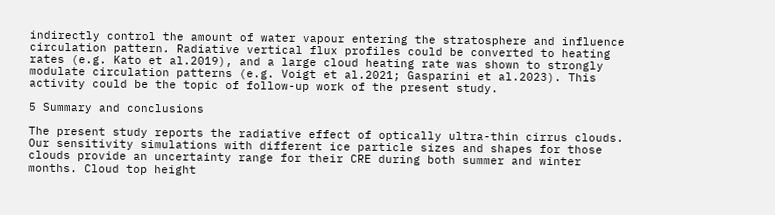indirectly control the amount of water vapour entering the stratosphere and influence circulation pattern. Radiative vertical flux profiles could be converted to heating rates (e.g. Kato et al.2019), and a large cloud heating rate was shown to strongly modulate circulation patterns (e.g. Voigt et al.2021; Gasparini et al.2023). This activity could be the topic of follow-up work of the present study.

5 Summary and conclusions

The present study reports the radiative effect of optically ultra-thin cirrus clouds. Our sensitivity simulations with different ice particle sizes and shapes for those clouds provide an uncertainty range for their CRE during both summer and winter months. Cloud top height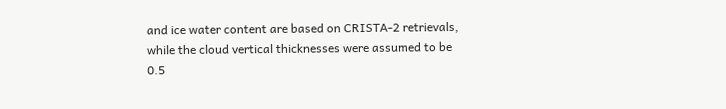and ice water content are based on CRISTA-2 retrievals, while the cloud vertical thicknesses were assumed to be 0.5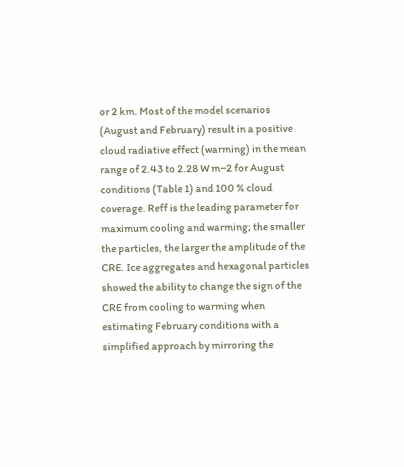or 2 km. Most of the model scenarios (August and February) result in a positive cloud radiative effect (warming) in the mean range of 2.43 to 2.28 W m−2 for August conditions (Table 1) and 100 % cloud coverage. Reff is the leading parameter for maximum cooling and warming; the smaller the particles, the larger the amplitude of the CRE. Ice aggregates and hexagonal particles showed the ability to change the sign of the CRE from cooling to warming when estimating February conditions with a simplified approach by mirroring the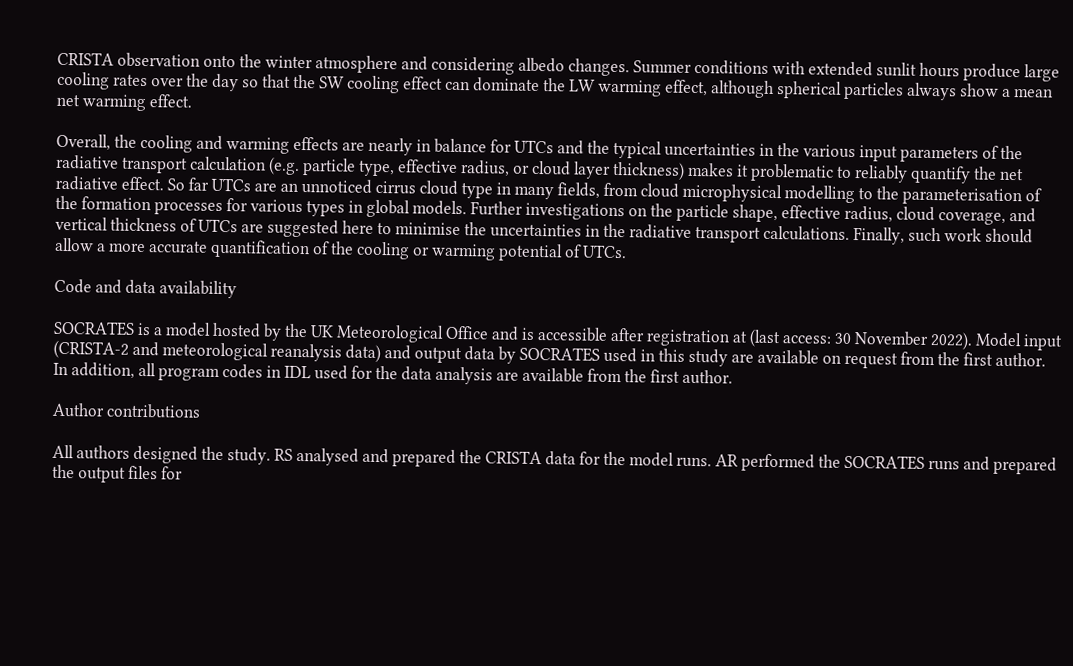CRISTA observation onto the winter atmosphere and considering albedo changes. Summer conditions with extended sunlit hours produce large cooling rates over the day so that the SW cooling effect can dominate the LW warming effect, although spherical particles always show a mean net warming effect.

Overall, the cooling and warming effects are nearly in balance for UTCs and the typical uncertainties in the various input parameters of the radiative transport calculation (e.g. particle type, effective radius, or cloud layer thickness) makes it problematic to reliably quantify the net radiative effect. So far UTCs are an unnoticed cirrus cloud type in many fields, from cloud microphysical modelling to the parameterisation of the formation processes for various types in global models. Further investigations on the particle shape, effective radius, cloud coverage, and vertical thickness of UTCs are suggested here to minimise the uncertainties in the radiative transport calculations. Finally, such work should allow a more accurate quantification of the cooling or warming potential of UTCs.

Code and data availability

SOCRATES is a model hosted by the UK Meteorological Office and is accessible after registration at (last access: 30 November 2022). Model input (CRISTA-2 and meteorological reanalysis data) and output data by SOCRATES used in this study are available on request from the first author. In addition, all program codes in IDL used for the data analysis are available from the first author.

Author contributions

All authors designed the study. RS analysed and prepared the CRISTA data for the model runs. AR performed the SOCRATES runs and prepared the output files for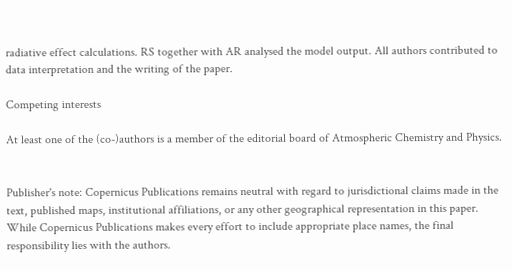radiative effect calculations. RS together with AR analysed the model output. All authors contributed to data interpretation and the writing of the paper.

Competing interests

At least one of the (co-)authors is a member of the editorial board of Atmospheric Chemistry and Physics.


Publisher's note: Copernicus Publications remains neutral with regard to jurisdictional claims made in the text, published maps, institutional affiliations, or any other geographical representation in this paper. While Copernicus Publications makes every effort to include appropriate place names, the final responsibility lies with the authors.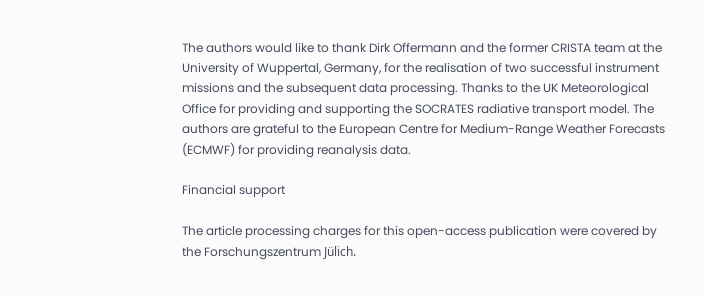The authors would like to thank Dirk Offermann and the former CRISTA team at the University of Wuppertal, Germany, for the realisation of two successful instrument missions and the subsequent data processing. Thanks to the UK Meteorological Office for providing and supporting the SOCRATES radiative transport model. The authors are grateful to the European Centre for Medium-Range Weather Forecasts (ECMWF) for providing reanalysis data.

Financial support

The article processing charges for this open-access publication were covered by the Forschungszentrum Jülich.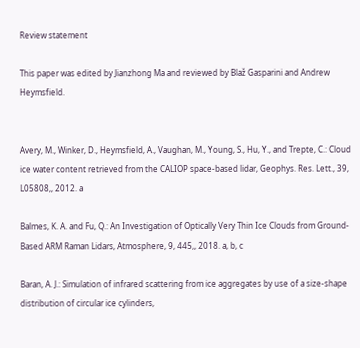Review statement

This paper was edited by Jianzhong Ma and reviewed by Blaž Gasparini and Andrew Heymsfield.


Avery, M., Winker, D., Heymsfield, A., Vaughan, M., Young, S., Hu, Y., and Trepte, C.: Cloud ice water content retrieved from the CALIOP space-based lidar, Geophys. Res. Lett., 39, L05808,, 2012. a

Balmes, K. A. and Fu, Q.: An Investigation of Optically Very Thin Ice Clouds from Ground-Based ARM Raman Lidars, Atmosphere, 9, 445,, 2018. a, b, c

Baran, A. J.: Simulation of infrared scattering from ice aggregates by use of a size-shape distribution of circular ice cylinders,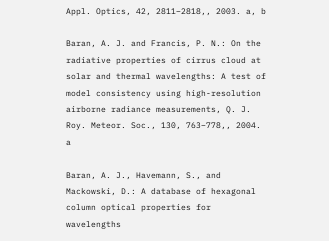Appl. Optics, 42, 2811–2818,, 2003. a, b

Baran, A. J. and Francis, P. N.: On the radiative properties of cirrus cloud at solar and thermal wavelengths: A test of model consistency using high-resolution airborne radiance measurements, Q. J. Roy. Meteor. Soc., 130, 763–778,, 2004. a

Baran, A. J., Havemann, S., and Mackowski, D.: A database of hexagonal column optical properties for wavelengths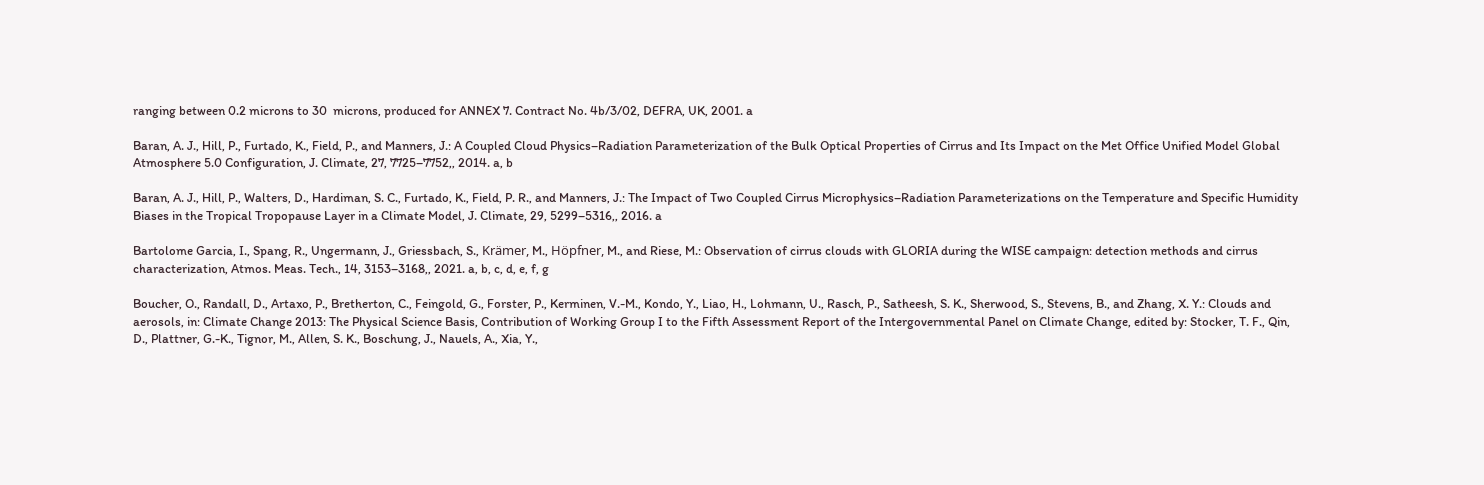ranging between 0.2 microns to 30  microns, produced for ANNEX 7. Contract No. 4b/3/02, DEFRA, UK, 2001. a

Baran, A. J., Hill, P., Furtado, K., Field, P., and Manners, J.: A Coupled Cloud Physics–Radiation Parameterization of the Bulk Optical Properties of Cirrus and Its Impact on the Met Office Unified Model Global Atmosphere 5.0 Configuration, J. Climate, 27, 7725–7752,, 2014. a, b

Baran, A. J., Hill, P., Walters, D., Hardiman, S. C., Furtado, K., Field, P. R., and Manners, J.: The Impact of Two Coupled Cirrus Microphysics–Radiation Parameterizations on the Temperature and Specific Humidity Biases in the Tropical Tropopause Layer in a Climate Model, J. Climate, 29, 5299–5316,, 2016. a

Bartolome Garcia, I., Spang, R., Ungermann, J., Griessbach, S., Krämer, M., Höpfner, M., and Riese, M.: Observation of cirrus clouds with GLORIA during the WISE campaign: detection methods and cirrus characterization, Atmos. Meas. Tech., 14, 3153–3168,, 2021. a, b, c, d, e, f, g

Boucher, O., Randall, D., Artaxo, P., Bretherton, C., Feingold, G., Forster, P., Kerminen, V.-M., Kondo, Y., Liao, H., Lohmann, U., Rasch, P., Satheesh, S. K., Sherwood, S., Stevens, B., and Zhang, X. Y.: Clouds and aerosols, in: Climate Change 2013: The Physical Science Basis, Contribution of Working Group I to the Fifth Assessment Report of the Intergovernmental Panel on Climate Change, edited by: Stocker, T. F., Qin, D., Plattner, G.-K., Tignor, M., Allen, S. K., Boschung, J., Nauels, A., Xia, Y.,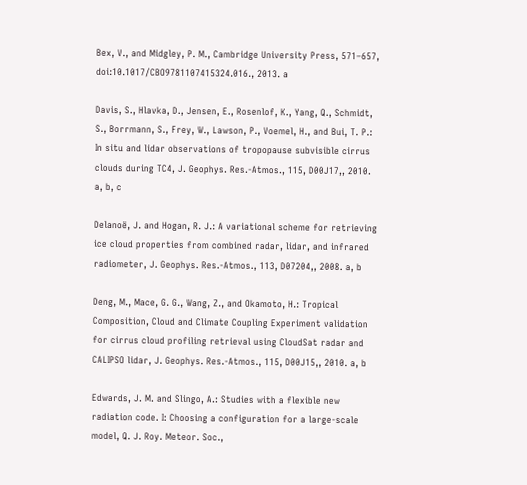Bex, V., and Midgley, P. M., Cambridge University Press, 571–657, doi:10.1017/CBO9781107415324.016., 2013. a

Davis, S., Hlavka, D., Jensen, E., Rosenlof, K., Yang, Q., Schmidt, S., Borrmann, S., Frey, W., Lawson, P., Voemel, H., and Bui, T. P.: In situ and lidar observations of tropopause subvisible cirrus clouds during TC4, J. Geophys. Res.-Atmos., 115, D00J17,, 2010. a, b, c

Delanoë, J. and Hogan, R. J.: A variational scheme for retrieving ice cloud properties from combined radar, lidar, and infrared radiometer, J. Geophys. Res.-Atmos., 113, D07204,, 2008. a, b

Deng, M., Mace, G. G., Wang, Z., and Okamoto, H.: Tropical Composition, Cloud and Climate Coupling Experiment validation for cirrus cloud profiling retrieval using CloudSat radar and CALIPSO lidar, J. Geophys. Res.-Atmos., 115, D00J15,, 2010. a, b

Edwards, J. M. and Slingo, A.: Studies with a flexible new radiation code. I: Choosing a configuration for a large-scale model, Q. J. Roy. Meteor. Soc.,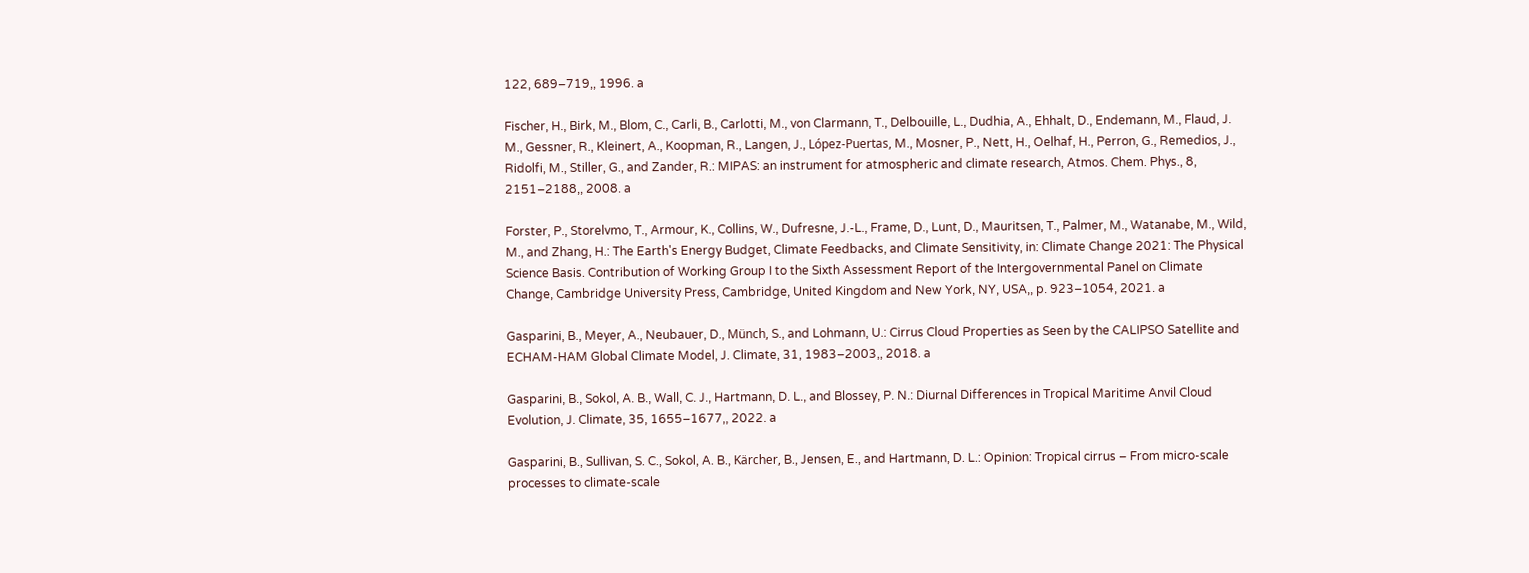122, 689–719,, 1996. a

Fischer, H., Birk, M., Blom, C., Carli, B., Carlotti, M., von Clarmann, T., Delbouille, L., Dudhia, A., Ehhalt, D., Endemann, M., Flaud, J. M., Gessner, R., Kleinert, A., Koopman, R., Langen, J., López-Puertas, M., Mosner, P., Nett, H., Oelhaf, H., Perron, G., Remedios, J., Ridolfi, M., Stiller, G., and Zander, R.: MIPAS: an instrument for atmospheric and climate research, Atmos. Chem. Phys., 8, 2151–2188,, 2008. a

Forster, P., Storelvmo, T., Armour, K., Collins, W., Dufresne, J.-L., Frame, D., Lunt, D., Mauritsen, T., Palmer, M., Watanabe, M., Wild, M., and Zhang, H.: The Earth's Energy Budget, Climate Feedbacks, and Climate Sensitivity, in: Climate Change 2021: The Physical Science Basis. Contribution of Working Group I to the Sixth Assessment Report of the Intergovernmental Panel on Climate Change, Cambridge University Press, Cambridge, United Kingdom and New York, NY, USA,, p. 923–1054, 2021. a

Gasparini, B., Meyer, A., Neubauer, D., Münch, S., and Lohmann, U.: Cirrus Cloud Properties as Seen by the CALIPSO Satellite and ECHAM-HAM Global Climate Model, J. Climate, 31, 1983–2003,, 2018. a

Gasparini, B., Sokol, A. B., Wall, C. J., Hartmann, D. L., and Blossey, P. N.: Diurnal Differences in Tropical Maritime Anvil Cloud Evolution, J. Climate, 35, 1655–1677,, 2022. a

Gasparini, B., Sullivan, S. C., Sokol, A. B., Kärcher, B., Jensen, E., and Hartmann, D. L.: Opinion: Tropical cirrus – From micro-scale processes to climate-scale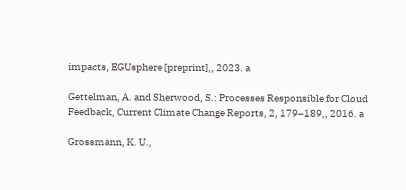impacts, EGUsphere [preprint],, 2023. a

Gettelman, A. and Sherwood, S.: Processes Responsible for Cloud Feedback, Current Climate Change Reports, 2, 179–189,, 2016. a

Grossmann, K. U.,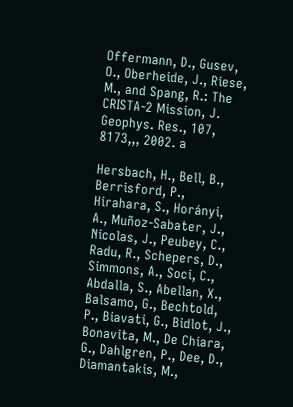Offermann, D., Gusev, O., Oberheide, J., Riese, M., and Spang, R.: The CRISTA-2 Mission, J. Geophys. Res., 107, 8173,,, 2002. a

Hersbach, H., Bell, B., Berrisford, P., Hirahara, S., Horányi, A., Muñoz-Sabater, J., Nicolas, J., Peubey, C., Radu, R., Schepers, D., Simmons, A., Soci, C., Abdalla, S., Abellan, X., Balsamo, G., Bechtold, P., Biavati, G., Bidlot, J., Bonavita, M., De Chiara, G., Dahlgren, P., Dee, D., Diamantakis, M.,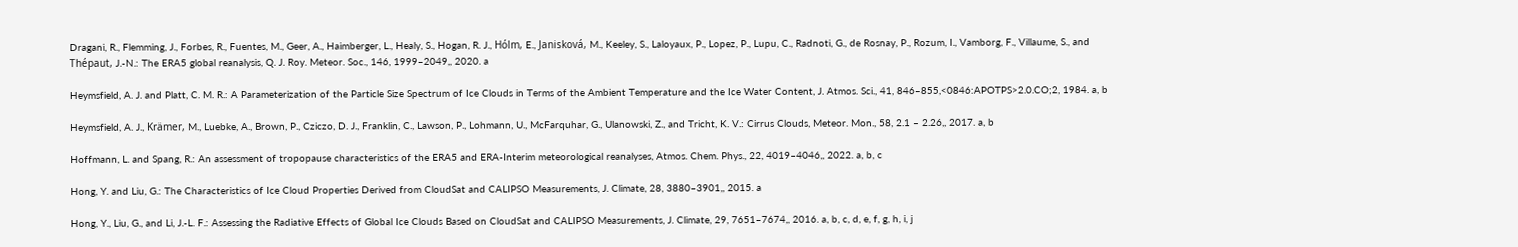Dragani, R., Flemming, J., Forbes, R., Fuentes, M., Geer, A., Haimberger, L., Healy, S., Hogan, R. J., Hólm, E., Janisková, M., Keeley, S., Laloyaux, P., Lopez, P., Lupu, C., Radnoti, G., de Rosnay, P., Rozum, I., Vamborg, F., Villaume, S., and Thépaut, J.-N.: The ERA5 global reanalysis, Q. J. Roy. Meteor. Soc., 146, 1999–2049,, 2020. a

Heymsfield, A. J. and Platt, C. M. R.: A Parameterization of the Particle Size Spectrum of Ice Clouds in Terms of the Ambient Temperature and the Ice Water Content, J. Atmos. Sci., 41, 846–855,<0846:APOTPS>2.0.CO;2, 1984. a, b

Heymsfield, A. J., Krämer, M., Luebke, A., Brown, P., Cziczo, D. J., Franklin, C., Lawson, P., Lohmann, U., McFarquhar, G., Ulanowski, Z., and Tricht, K. V.: Cirrus Clouds, Meteor. Mon., 58, 2.1 – 2.26,, 2017. a, b

Hoffmann, L. and Spang, R.: An assessment of tropopause characteristics of the ERA5 and ERA-Interim meteorological reanalyses, Atmos. Chem. Phys., 22, 4019–4046,, 2022. a, b, c

Hong, Y. and Liu, G.: The Characteristics of Ice Cloud Properties Derived from CloudSat and CALIPSO Measurements, J. Climate, 28, 3880–3901,, 2015. a

Hong, Y., Liu, G., and Li, J.-L. F.: Assessing the Radiative Effects of Global Ice Clouds Based on CloudSat and CALIPSO Measurements, J. Climate, 29, 7651–7674,, 2016. a, b, c, d, e, f, g, h, i, j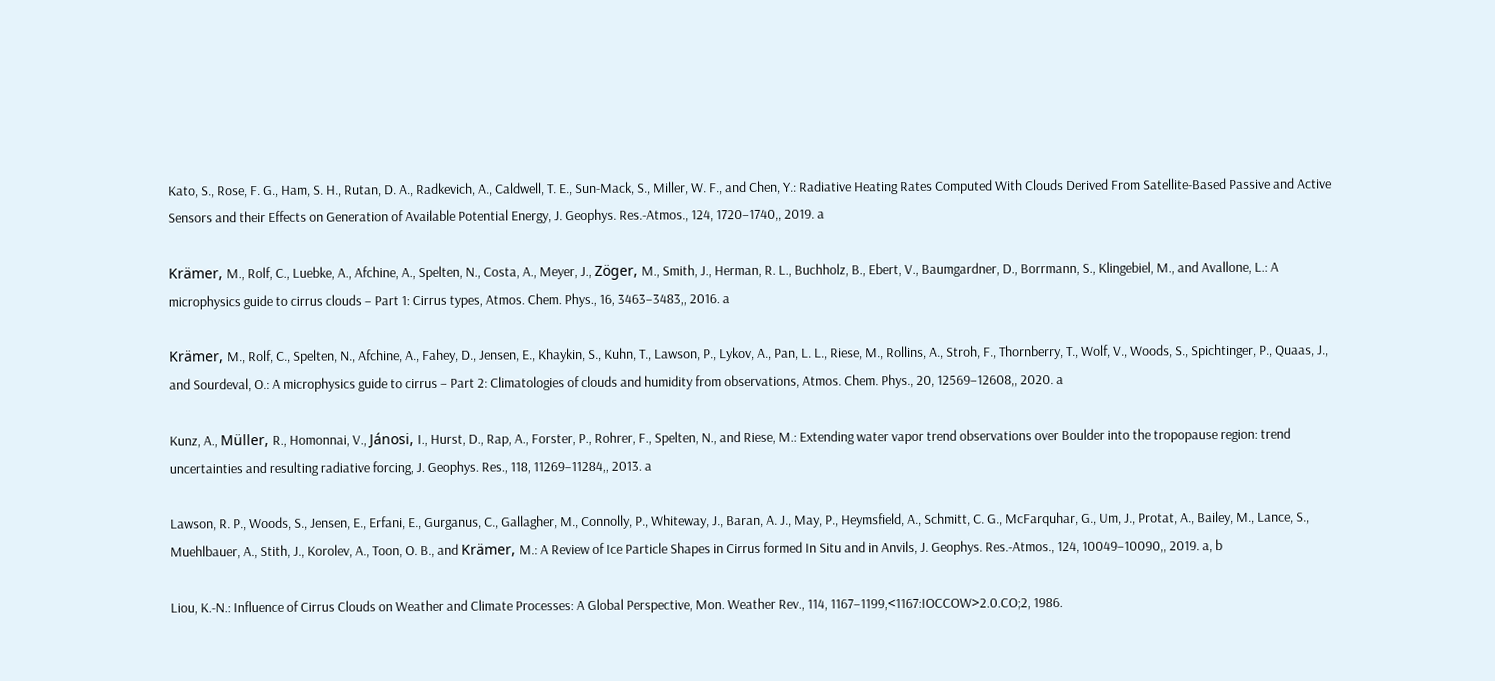Kato, S., Rose, F. G., Ham, S. H., Rutan, D. A., Radkevich, A., Caldwell, T. E., Sun-Mack, S., Miller, W. F., and Chen, Y.: Radiative Heating Rates Computed With Clouds Derived From Satellite-Based Passive and Active Sensors and their Effects on Generation of Available Potential Energy, J. Geophys. Res.-Atmos., 124, 1720–1740,, 2019. a

Krämer, M., Rolf, C., Luebke, A., Afchine, A., Spelten, N., Costa, A., Meyer, J., Zöger, M., Smith, J., Herman, R. L., Buchholz, B., Ebert, V., Baumgardner, D., Borrmann, S., Klingebiel, M., and Avallone, L.: A microphysics guide to cirrus clouds – Part 1: Cirrus types, Atmos. Chem. Phys., 16, 3463–3483,, 2016. a

Krämer, M., Rolf, C., Spelten, N., Afchine, A., Fahey, D., Jensen, E., Khaykin, S., Kuhn, T., Lawson, P., Lykov, A., Pan, L. L., Riese, M., Rollins, A., Stroh, F., Thornberry, T., Wolf, V., Woods, S., Spichtinger, P., Quaas, J., and Sourdeval, O.: A microphysics guide to cirrus – Part 2: Climatologies of clouds and humidity from observations, Atmos. Chem. Phys., 20, 12569–12608,, 2020. a

Kunz, A., Müller, R., Homonnai, V., Jánosi, I., Hurst, D., Rap, A., Forster, P., Rohrer, F., Spelten, N., and Riese, M.: Extending water vapor trend observations over Boulder into the tropopause region: trend uncertainties and resulting radiative forcing, J. Geophys. Res., 118, 11269–11284,, 2013. a

Lawson, R. P., Woods, S., Jensen, E., Erfani, E., Gurganus, C., Gallagher, M., Connolly, P., Whiteway, J., Baran, A. J., May, P., Heymsfield, A., Schmitt, C. G., McFarquhar, G., Um, J., Protat, A., Bailey, M., Lance, S., Muehlbauer, A., Stith, J., Korolev, A., Toon, O. B., and Krämer, M.: A Review of Ice Particle Shapes in Cirrus formed In Situ and in Anvils, J. Geophys. Res.-Atmos., 124, 10049–10090,, 2019. a, b

Liou, K.-N.: Influence of Cirrus Clouds on Weather and Climate Processes: A Global Perspective, Mon. Weather Rev., 114, 1167–1199,<1167:IOCCOW>2.0.CO;2, 1986.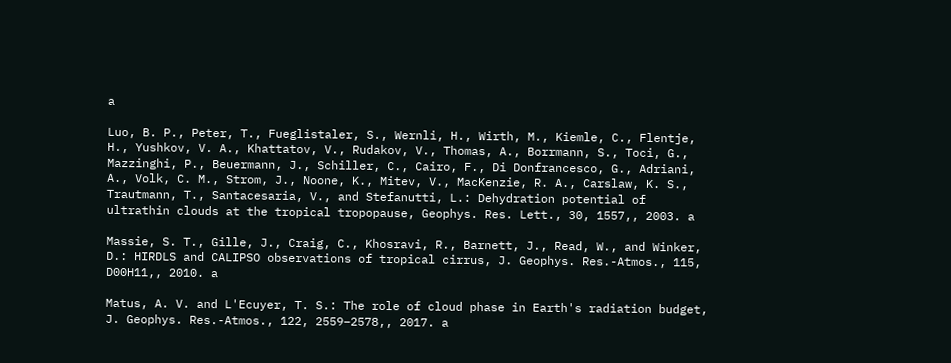a

Luo, B. P., Peter, T., Fueglistaler, S., Wernli, H., Wirth, M., Kiemle, C., Flentje, H., Yushkov, V. A., Khattatov, V., Rudakov, V., Thomas, A., Borrmann, S., Toci, G., Mazzinghi, P., Beuermann, J., Schiller, C., Cairo, F., Di Donfrancesco, G., Adriani, A., Volk, C. M., Strom, J., Noone, K., Mitev, V., MacKenzie, R. A., Carslaw, K. S., Trautmann, T., Santacesaria, V., and Stefanutti, L.: Dehydration potential of ultrathin clouds at the tropical tropopause, Geophys. Res. Lett., 30, 1557,, 2003. a

Massie, S. T., Gille, J., Craig, C., Khosravi, R., Barnett, J., Read, W., and Winker, D.: HIRDLS and CALIPSO observations of tropical cirrus, J. Geophys. Res.-Atmos., 115, D00H11,, 2010. a

Matus, A. V. and L'Ecuyer, T. S.: The role of cloud phase in Earth's radiation budget, J. Geophys. Res.-Atmos., 122, 2559–2578,, 2017. a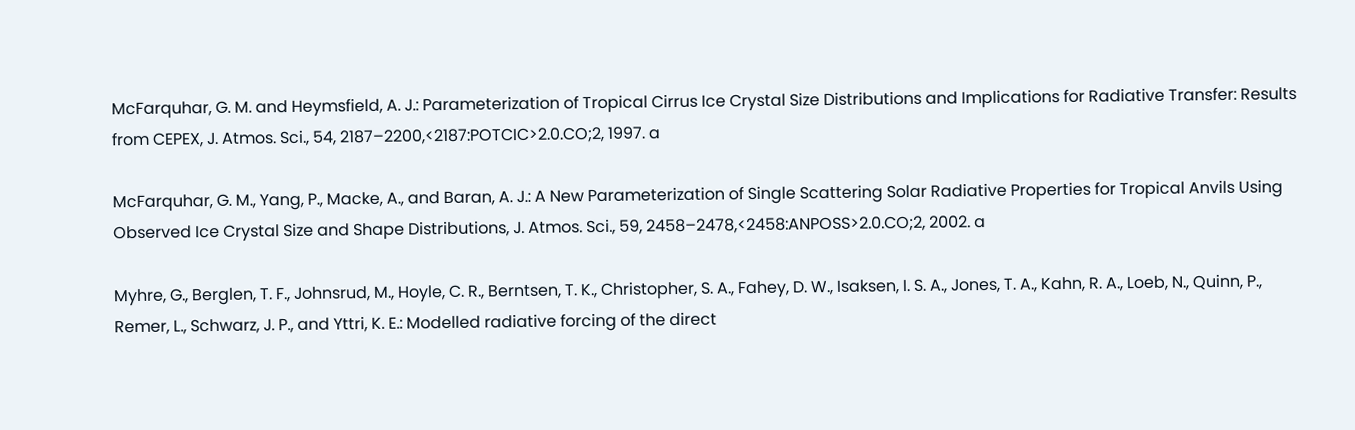McFarquhar, G. M. and Heymsfield, A. J.: Parameterization of Tropical Cirrus Ice Crystal Size Distributions and Implications for Radiative Transfer: Results from CEPEX, J. Atmos. Sci., 54, 2187–2200,<2187:POTCIC>2.0.CO;2, 1997. a

McFarquhar, G. M., Yang, P., Macke, A., and Baran, A. J.: A New Parameterization of Single Scattering Solar Radiative Properties for Tropical Anvils Using Observed Ice Crystal Size and Shape Distributions, J. Atmos. Sci., 59, 2458–2478,<2458:ANPOSS>2.0.CO;2, 2002. a

Myhre, G., Berglen, T. F., Johnsrud, M., Hoyle, C. R., Berntsen, T. K., Christopher, S. A., Fahey, D. W., Isaksen, I. S. A., Jones, T. A., Kahn, R. A., Loeb, N., Quinn, P., Remer, L., Schwarz, J. P., and Yttri, K. E.: Modelled radiative forcing of the direct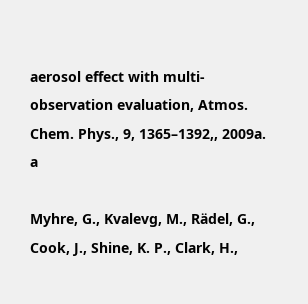aerosol effect with multi-observation evaluation, Atmos. Chem. Phys., 9, 1365–1392,, 2009a. a

Myhre, G., Kvalevg, M., Rädel, G., Cook, J., Shine, K. P., Clark, H.,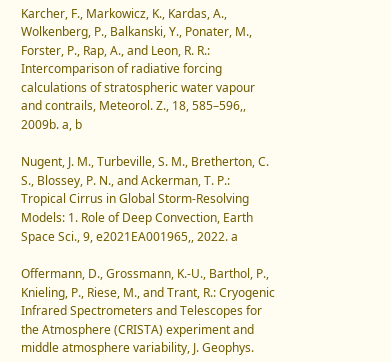Karcher, F., Markowicz, K., Kardas, A., Wolkenberg, P., Balkanski, Y., Ponater, M., Forster, P., Rap, A., and Leon, R. R.: Intercomparison of radiative forcing calculations of stratospheric water vapour and contrails, Meteorol. Z., 18, 585–596,, 2009b. a, b

Nugent, J. M., Turbeville, S. M., Bretherton, C. S., Blossey, P. N., and Ackerman, T. P.: Tropical Cirrus in Global Storm-Resolving Models: 1. Role of Deep Convection, Earth Space Sci., 9, e2021EA001965,, 2022. a

Offermann, D., Grossmann, K.-U., Barthol, P., Knieling, P., Riese, M., and Trant, R.: Cryogenic Infrared Spectrometers and Telescopes for the Atmosphere (CRISTA) experiment and middle atmosphere variability, J. Geophys.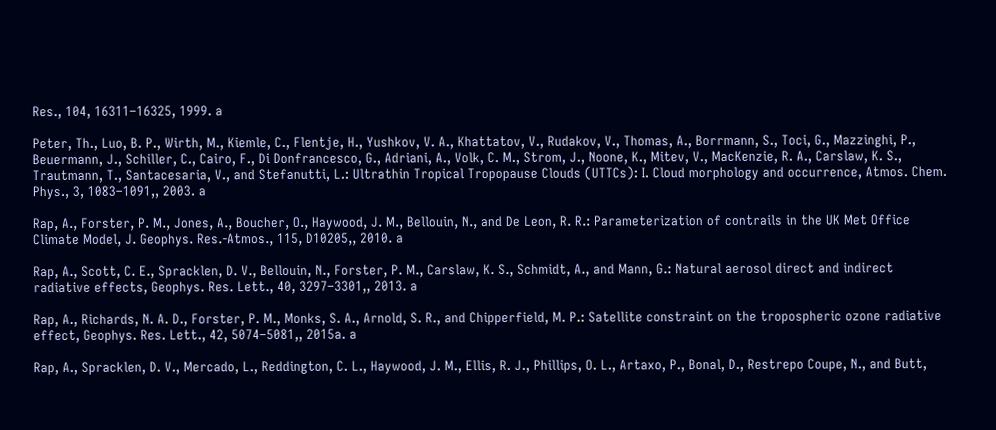Res., 104, 16311–16325, 1999. a

Peter, Th., Luo, B. P., Wirth, M., Kiemle, C., Flentje, H., Yushkov, V. A., Khattatov, V., Rudakov, V., Thomas, A., Borrmann, S., Toci, G., Mazzinghi, P., Beuermann, J., Schiller, C., Cairo, F., Di Donfrancesco, G., Adriani, A., Volk, C. M., Strom, J., Noone, K., Mitev, V., MacKenzie, R. A., Carslaw, K. S., Trautmann, T., Santacesaria, V., and Stefanutti, L.: Ultrathin Tropical Tropopause Clouds (UTTCs): I. Cloud morphology and occurrence, Atmos. Chem. Phys., 3, 1083–1091,, 2003. a

Rap, A., Forster, P. M., Jones, A., Boucher, O., Haywood, J. M., Bellouin, N., and De Leon, R. R.: Parameterization of contrails in the UK Met Office Climate Model, J. Geophys. Res.-Atmos., 115, D10205,, 2010. a

Rap, A., Scott, C. E., Spracklen, D. V., Bellouin, N., Forster, P. M., Carslaw, K. S., Schmidt, A., and Mann, G.: Natural aerosol direct and indirect radiative effects, Geophys. Res. Lett., 40, 3297–3301,, 2013. a

Rap, A., Richards, N. A. D., Forster, P. M., Monks, S. A., Arnold, S. R., and Chipperfield, M. P.: Satellite constraint on the tropospheric ozone radiative effect, Geophys. Res. Lett., 42, 5074–5081,, 2015a. a

Rap, A., Spracklen, D. V., Mercado, L., Reddington, C. L., Haywood, J. M., Ellis, R. J., Phillips, O. L., Artaxo, P., Bonal, D., Restrepo Coupe, N., and Butt,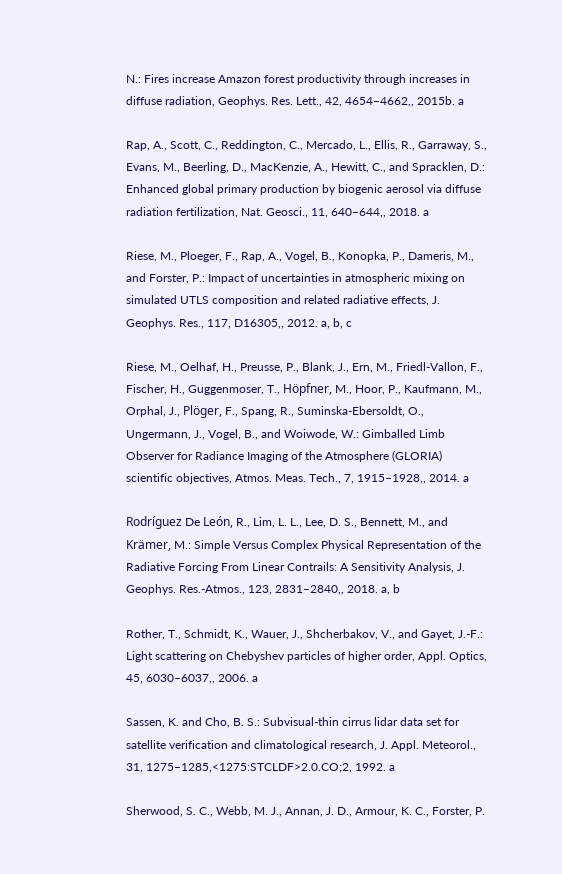N.: Fires increase Amazon forest productivity through increases in diffuse radiation, Geophys. Res. Lett., 42, 4654–4662,, 2015b. a

Rap, A., Scott, C., Reddington, C., Mercado, L., Ellis, R., Garraway, S., Evans, M., Beerling, D., MacKenzie, A., Hewitt, C., and Spracklen, D.: Enhanced global primary production by biogenic aerosol via diffuse radiation fertilization, Nat. Geosci., 11, 640–644,, 2018. a

Riese, M., Ploeger, F., Rap, A., Vogel, B., Konopka, P., Dameris, M., and Forster, P.: Impact of uncertainties in atmospheric mixing on simulated UTLS composition and related radiative effects, J. Geophys. Res., 117, D16305,, 2012. a, b, c

Riese, M., Oelhaf, H., Preusse, P., Blank, J., Ern, M., Friedl-Vallon, F., Fischer, H., Guggenmoser, T., Höpfner, M., Hoor, P., Kaufmann, M., Orphal, J., Plöger, F., Spang, R., Suminska-Ebersoldt, O., Ungermann, J., Vogel, B., and Woiwode, W.: Gimballed Limb Observer for Radiance Imaging of the Atmosphere (GLORIA) scientific objectives, Atmos. Meas. Tech., 7, 1915–1928,, 2014. a

Rodríguez De León, R., Lim, L. L., Lee, D. S., Bennett, M., and Krämer, M.: Simple Versus Complex Physical Representation of the Radiative Forcing From Linear Contrails: A Sensitivity Analysis, J. Geophys. Res.-Atmos., 123, 2831–2840,, 2018. a, b

Rother, T., Schmidt, K., Wauer, J., Shcherbakov, V., and Gayet, J.-F.: Light scattering on Chebyshev particles of higher order, Appl. Optics, 45, 6030–6037,, 2006. a

Sassen, K. and Cho, B. S.: Subvisual-thin cirrus lidar data set for satellite verification and climatological research, J. Appl. Meteorol., 31, 1275–1285,<1275:STCLDF>2.0.CO;2, 1992. a

Sherwood, S. C., Webb, M. J., Annan, J. D., Armour, K. C., Forster, P.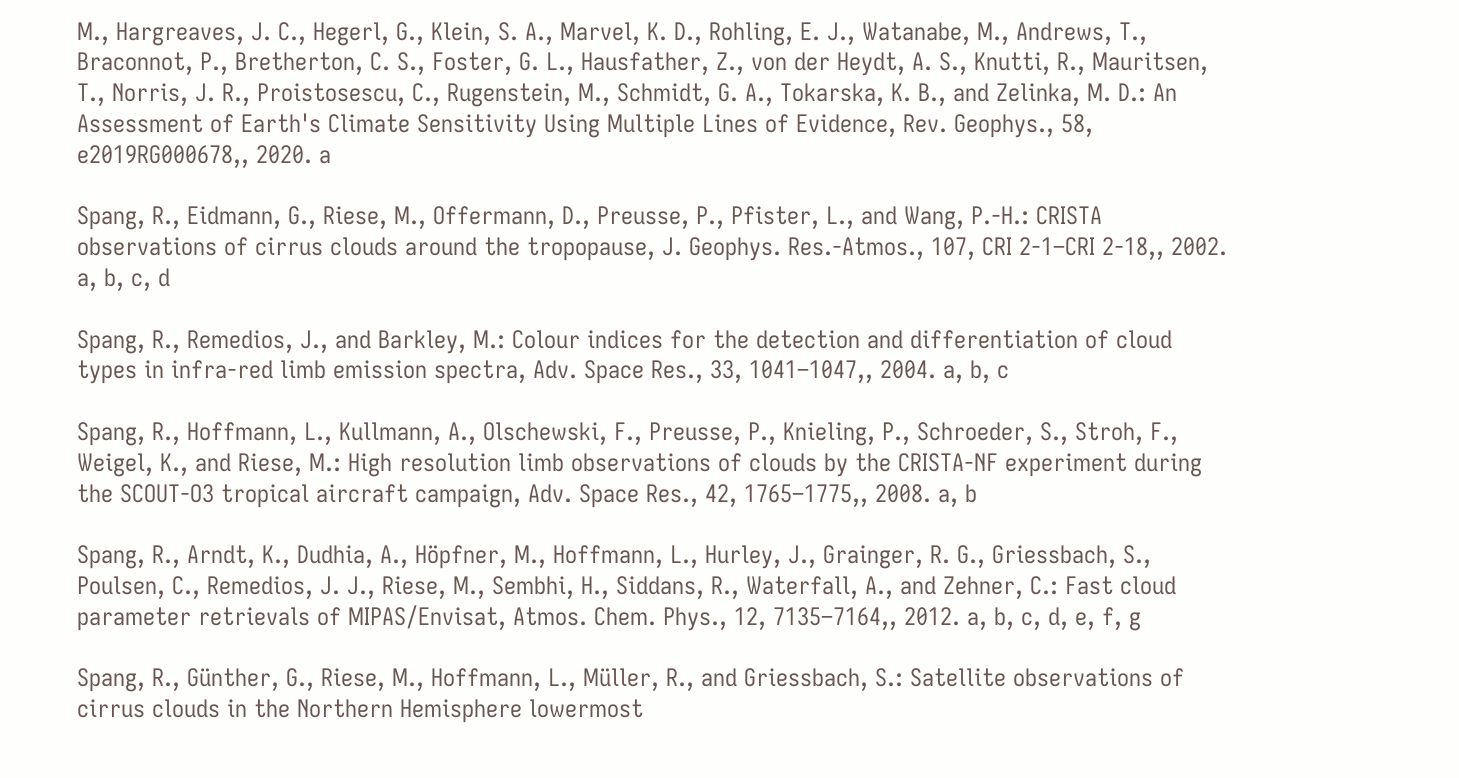M., Hargreaves, J. C., Hegerl, G., Klein, S. A., Marvel, K. D., Rohling, E. J., Watanabe, M., Andrews, T., Braconnot, P., Bretherton, C. S., Foster, G. L., Hausfather, Z., von der Heydt, A. S., Knutti, R., Mauritsen, T., Norris, J. R., Proistosescu, C., Rugenstein, M., Schmidt, G. A., Tokarska, K. B., and Zelinka, M. D.: An Assessment of Earth's Climate Sensitivity Using Multiple Lines of Evidence, Rev. Geophys., 58, e2019RG000678,, 2020. a

Spang, R., Eidmann, G., Riese, M., Offermann, D., Preusse, P., Pfister, L., and Wang, P.-H.: CRISTA observations of cirrus clouds around the tropopause, J. Geophys. Res.-Atmos., 107, CRI 2-1–CRI 2-18,, 2002. a, b, c, d

Spang, R., Remedios, J., and Barkley, M.: Colour indices for the detection and differentiation of cloud types in infra-red limb emission spectra, Adv. Space Res., 33, 1041–1047,, 2004. a, b, c

Spang, R., Hoffmann, L., Kullmann, A., Olschewski, F., Preusse, P., Knieling, P., Schroeder, S., Stroh, F., Weigel, K., and Riese, M.: High resolution limb observations of clouds by the CRISTA-NF experiment during the SCOUT-O3 tropical aircraft campaign, Adv. Space Res., 42, 1765–1775,, 2008. a, b

Spang, R., Arndt, K., Dudhia, A., Höpfner, M., Hoffmann, L., Hurley, J., Grainger, R. G., Griessbach, S., Poulsen, C., Remedios, J. J., Riese, M., Sembhi, H., Siddans, R., Waterfall, A., and Zehner, C.: Fast cloud parameter retrievals of MIPAS/Envisat, Atmos. Chem. Phys., 12, 7135–7164,, 2012. a, b, c, d, e, f, g

Spang, R., Günther, G., Riese, M., Hoffmann, L., Müller, R., and Griessbach, S.: Satellite observations of cirrus clouds in the Northern Hemisphere lowermost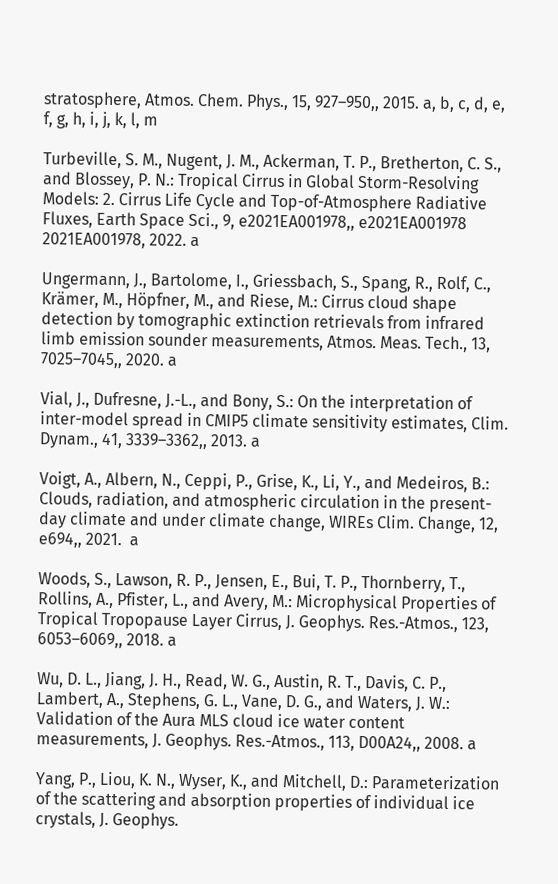stratosphere, Atmos. Chem. Phys., 15, 927–950,, 2015. a, b, c, d, e, f, g, h, i, j, k, l, m

Turbeville, S. M., Nugent, J. M., Ackerman, T. P., Bretherton, C. S., and Blossey, P. N.: Tropical Cirrus in Global Storm-Resolving Models: 2. Cirrus Life Cycle and Top-of-Atmosphere Radiative Fluxes, Earth Space Sci., 9, e2021EA001978,, e2021EA001978 2021EA001978, 2022. a

Ungermann, J., Bartolome, I., Griessbach, S., Spang, R., Rolf, C., Krämer, M., Höpfner, M., and Riese, M.: Cirrus cloud shape detection by tomographic extinction retrievals from infrared limb emission sounder measurements, Atmos. Meas. Tech., 13, 7025–7045,, 2020. a

Vial, J., Dufresne, J.-L., and Bony, S.: On the interpretation of inter-model spread in CMIP5 climate sensitivity estimates, Clim. Dynam., 41, 3339–3362,, 2013. a

Voigt, A., Albern, N., Ceppi, P., Grise, K., Li, Y., and Medeiros, B.: Clouds, radiation, and atmospheric circulation in the present-day climate and under climate change, WIREs Clim. Change, 12, e694,, 2021.  a

Woods, S., Lawson, R. P., Jensen, E., Bui, T. P., Thornberry, T., Rollins, A., Pfister, L., and Avery, M.: Microphysical Properties of Tropical Tropopause Layer Cirrus, J. Geophys. Res.-Atmos., 123, 6053–6069,, 2018. a

Wu, D. L., Jiang, J. H., Read, W. G., Austin, R. T., Davis, C. P., Lambert, A., Stephens, G. L., Vane, D. G., and Waters, J. W.: Validation of the Aura MLS cloud ice water content measurements, J. Geophys. Res.-Atmos., 113, D00A24,, 2008. a

Yang, P., Liou, K. N., Wyser, K., and Mitchell, D.: Parameterization of the scattering and absorption properties of individual ice crystals, J. Geophys.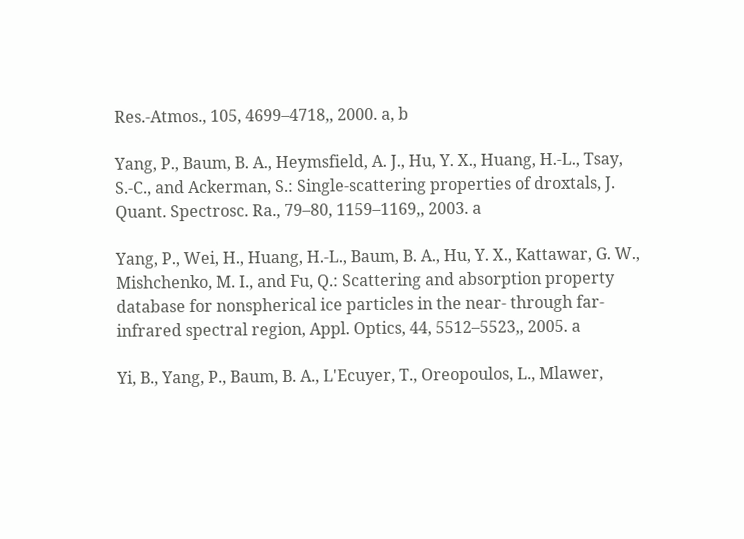Res.-Atmos., 105, 4699–4718,, 2000. a, b

Yang, P., Baum, B. A., Heymsfield, A. J., Hu, Y. X., Huang, H.-L., Tsay, S.-C., and Ackerman, S.: Single-scattering properties of droxtals, J. Quant. Spectrosc. Ra., 79–80, 1159–1169,, 2003. a

Yang, P., Wei, H., Huang, H.-L., Baum, B. A., Hu, Y. X., Kattawar, G. W., Mishchenko, M. I., and Fu, Q.: Scattering and absorption property database for nonspherical ice particles in the near- through far-infrared spectral region, Appl. Optics, 44, 5512–5523,, 2005. a

Yi, B., Yang, P., Baum, B. A., L'Ecuyer, T., Oreopoulos, L., Mlawer,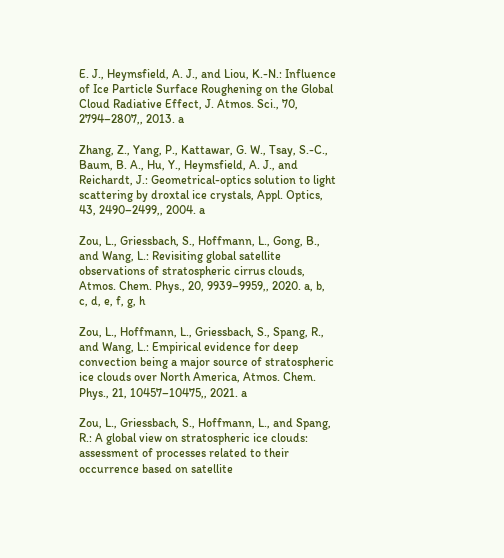E. J., Heymsfield, A. J., and Liou, K.-N.: Influence of Ice Particle Surface Roughening on the Global Cloud Radiative Effect, J. Atmos. Sci., 70, 2794–2807,, 2013. a

Zhang, Z., Yang, P., Kattawar, G. W., Tsay, S.-C., Baum, B. A., Hu, Y., Heymsfield, A. J., and Reichardt, J.: Geometrical-optics solution to light scattering by droxtal ice crystals, Appl. Optics, 43, 2490–2499,, 2004. a

Zou, L., Griessbach, S., Hoffmann, L., Gong, B., and Wang, L.: Revisiting global satellite observations of stratospheric cirrus clouds, Atmos. Chem. Phys., 20, 9939–9959,, 2020. a, b, c, d, e, f, g, h

Zou, L., Hoffmann, L., Griessbach, S., Spang, R., and Wang, L.: Empirical evidence for deep convection being a major source of stratospheric ice clouds over North America, Atmos. Chem. Phys., 21, 10457–10475,, 2021. a

Zou, L., Griessbach, S., Hoffmann, L., and Spang, R.: A global view on stratospheric ice clouds: assessment of processes related to their occurrence based on satellite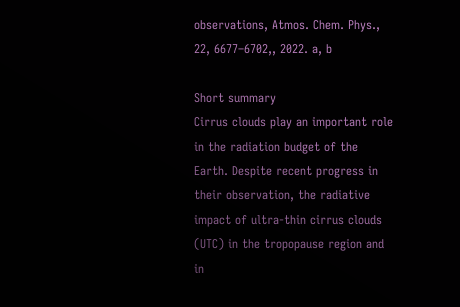observations, Atmos. Chem. Phys., 22, 6677–6702,, 2022. a, b

Short summary
Cirrus clouds play an important role in the radiation budget of the Earth. Despite recent progress in their observation, the radiative impact of ultra-thin cirrus clouds (UTC) in the tropopause region and in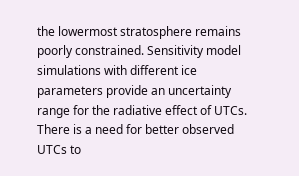the lowermost stratosphere remains poorly constrained. Sensitivity model simulations with different ice parameters provide an uncertainty range for the radiative effect of UTCs. There is a need for better observed UTCs to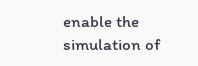enable the simulation of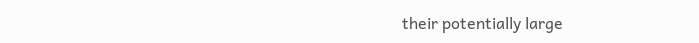their potentially large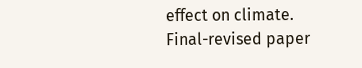effect on climate.
Final-revised paper